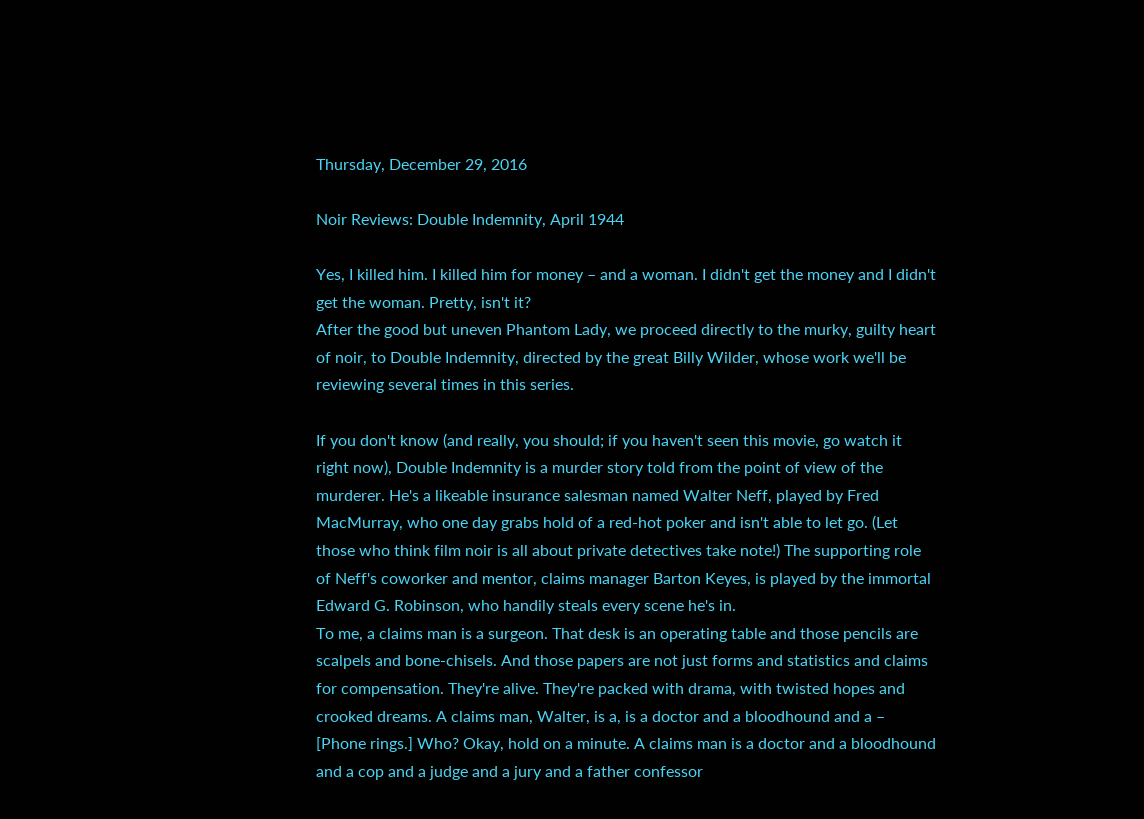Thursday, December 29, 2016

Noir Reviews: Double Indemnity, April 1944

Yes, I killed him. I killed him for money – and a woman. I didn't get the money and I didn't get the woman. Pretty, isn't it?
After the good but uneven Phantom Lady, we proceed directly to the murky, guilty heart of noir, to Double Indemnity, directed by the great Billy Wilder, whose work we'll be reviewing several times in this series.

If you don't know (and really, you should; if you haven't seen this movie, go watch it right now), Double Indemnity is a murder story told from the point of view of the murderer. He's a likeable insurance salesman named Walter Neff, played by Fred MacMurray, who one day grabs hold of a red-hot poker and isn't able to let go. (Let those who think film noir is all about private detectives take note!) The supporting role of Neff's coworker and mentor, claims manager Barton Keyes, is played by the immortal Edward G. Robinson, who handily steals every scene he's in.
To me, a claims man is a surgeon. That desk is an operating table and those pencils are scalpels and bone-chisels. And those papers are not just forms and statistics and claims for compensation. They're alive. They're packed with drama, with twisted hopes and crooked dreams. A claims man, Walter, is a, is a doctor and a bloodhound and a – [Phone rings.] Who? Okay, hold on a minute. A claims man is a doctor and a bloodhound and a cop and a judge and a jury and a father confessor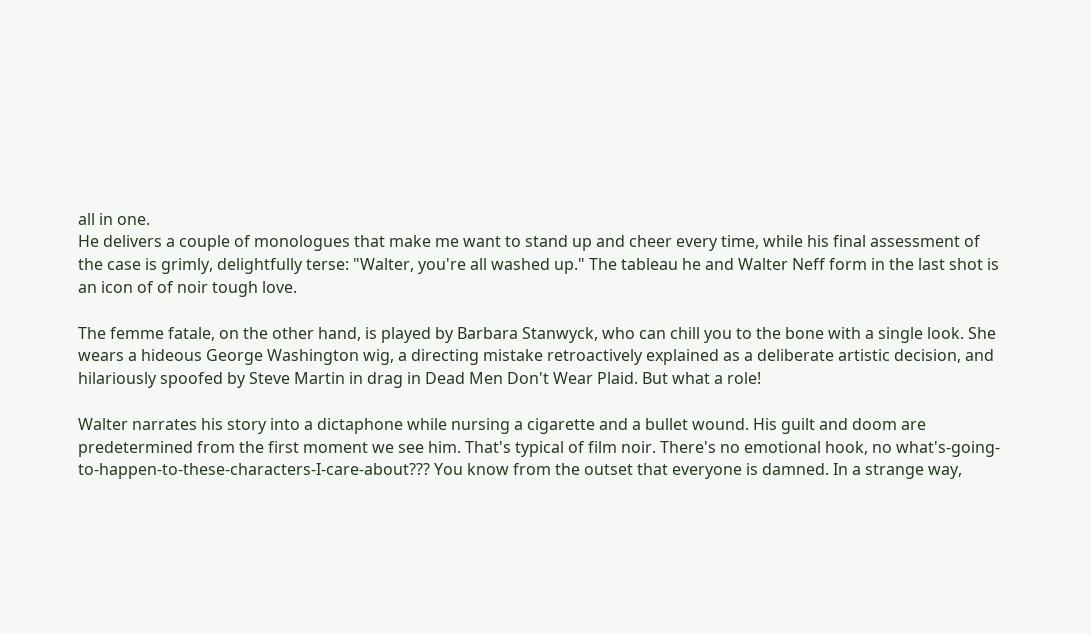all in one.
He delivers a couple of monologues that make me want to stand up and cheer every time, while his final assessment of the case is grimly, delightfully terse: "Walter, you're all washed up." The tableau he and Walter Neff form in the last shot is an icon of of noir tough love.

The femme fatale, on the other hand, is played by Barbara Stanwyck, who can chill you to the bone with a single look. She wears a hideous George Washington wig, a directing mistake retroactively explained as a deliberate artistic decision, and hilariously spoofed by Steve Martin in drag in Dead Men Don't Wear Plaid. But what a role!

Walter narrates his story into a dictaphone while nursing a cigarette and a bullet wound. His guilt and doom are predetermined from the first moment we see him. That's typical of film noir. There's no emotional hook, no what's-going-to-happen-to-these-characters-I-care-about??? You know from the outset that everyone is damned. In a strange way,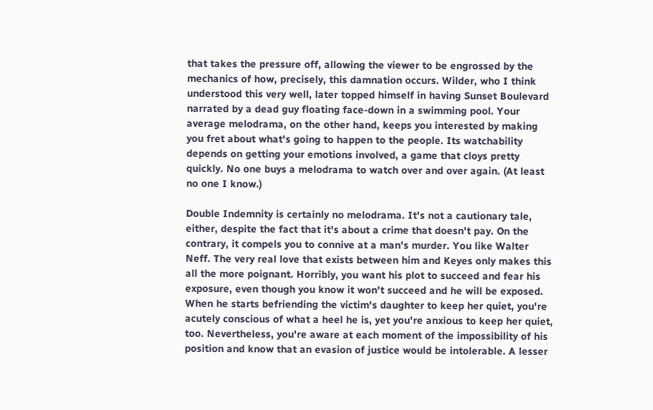that takes the pressure off, allowing the viewer to be engrossed by the mechanics of how, precisely, this damnation occurs. Wilder, who I think understood this very well, later topped himself in having Sunset Boulevard narrated by a dead guy floating face-down in a swimming pool. Your average melodrama, on the other hand, keeps you interested by making you fret about what's going to happen to the people. Its watchability depends on getting your emotions involved, a game that cloys pretty quickly. No one buys a melodrama to watch over and over again. (At least no one I know.)

Double Indemnity is certainly no melodrama. It's not a cautionary tale, either, despite the fact that it's about a crime that doesn't pay. On the contrary, it compels you to connive at a man's murder. You like Walter Neff. The very real love that exists between him and Keyes only makes this all the more poignant. Horribly, you want his plot to succeed and fear his exposure, even though you know it won't succeed and he will be exposed. When he starts befriending the victim's daughter to keep her quiet, you're acutely conscious of what a heel he is, yet you're anxious to keep her quiet, too. Nevertheless, you're aware at each moment of the impossibility of his position and know that an evasion of justice would be intolerable. A lesser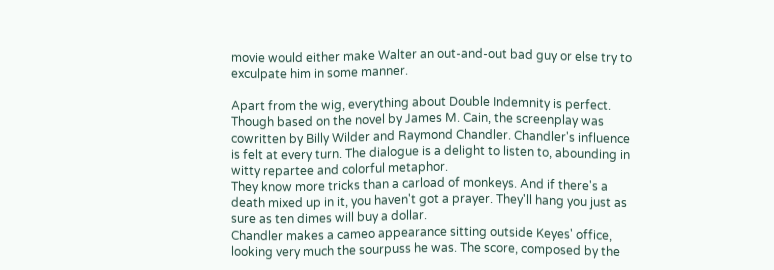movie would either make Walter an out-and-out bad guy or else try to exculpate him in some manner.

Apart from the wig, everything about Double Indemnity is perfect. Though based on the novel by James M. Cain, the screenplay was cowritten by Billy Wilder and Raymond Chandler. Chandler's influence is felt at every turn. The dialogue is a delight to listen to, abounding in witty repartee and colorful metaphor.
They know more tricks than a carload of monkeys. And if there's a death mixed up in it, you haven't got a prayer. They'll hang you just as sure as ten dimes will buy a dollar.
Chandler makes a cameo appearance sitting outside Keyes' office, looking very much the sourpuss he was. The score, composed by the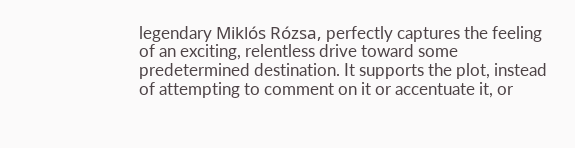legendary Miklós Rózsa, perfectly captures the feeling of an exciting, relentless drive toward some predetermined destination. It supports the plot, instead of attempting to comment on it or accentuate it, or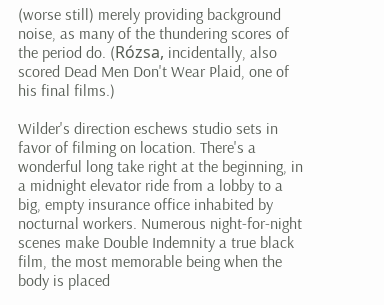(worse still) merely providing background noise, as many of the thundering scores of the period do. (Rózsa, incidentally, also scored Dead Men Don't Wear Plaid, one of his final films.)

Wilder's direction eschews studio sets in favor of filming on location. There's a wonderful long take right at the beginning, in a midnight elevator ride from a lobby to a big, empty insurance office inhabited by nocturnal workers. Numerous night-for-night scenes make Double Indemnity a true black film, the most memorable being when the body is placed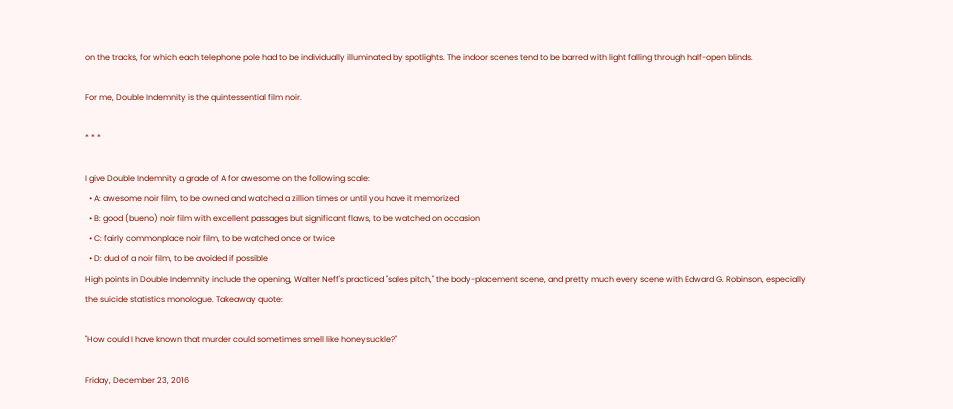on the tracks, for which each telephone pole had to be individually illuminated by spotlights. The indoor scenes tend to be barred with light falling through half-open blinds.

For me, Double Indemnity is the quintessential film noir.

* * *

I give Double Indemnity a grade of A for awesome on the following scale:
  • A: awesome noir film, to be owned and watched a zillion times or until you have it memorized
  • B: good (bueno) noir film with excellent passages but significant flaws, to be watched on occasion
  • C: fairly commonplace noir film, to be watched once or twice
  • D: dud of a noir film, to be avoided if possible
High points in Double Indemnity include the opening, Walter Neff's practiced "sales pitch," the body-placement scene, and pretty much every scene with Edward G. Robinson, especially the suicide statistics monologue. Takeaway quote:

"How could I have known that murder could sometimes smell like honeysuckle?"

Friday, December 23, 2016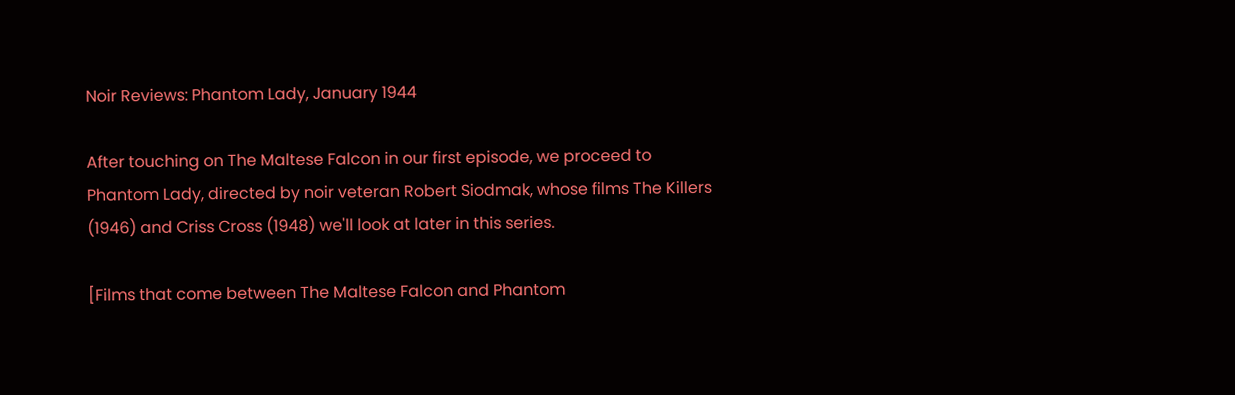Noir Reviews: Phantom Lady, January 1944

After touching on The Maltese Falcon in our first episode, we proceed to Phantom Lady, directed by noir veteran Robert Siodmak, whose films The Killers (1946) and Criss Cross (1948) we'll look at later in this series.

[Films that come between The Maltese Falcon and Phantom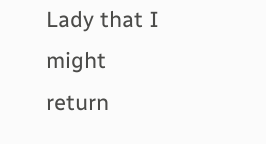Lady that I might return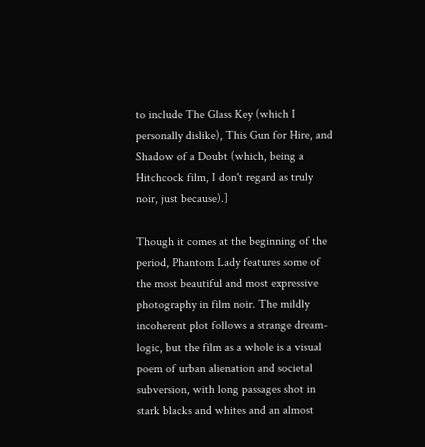to include The Glass Key (which I personally dislike), This Gun for Hire, and Shadow of a Doubt (which, being a Hitchcock film, I don't regard as truly noir, just because).]

Though it comes at the beginning of the period, Phantom Lady features some of the most beautiful and most expressive photography in film noir. The mildly incoherent plot follows a strange dream-logic, but the film as a whole is a visual poem of urban alienation and societal subversion, with long passages shot in stark blacks and whites and an almost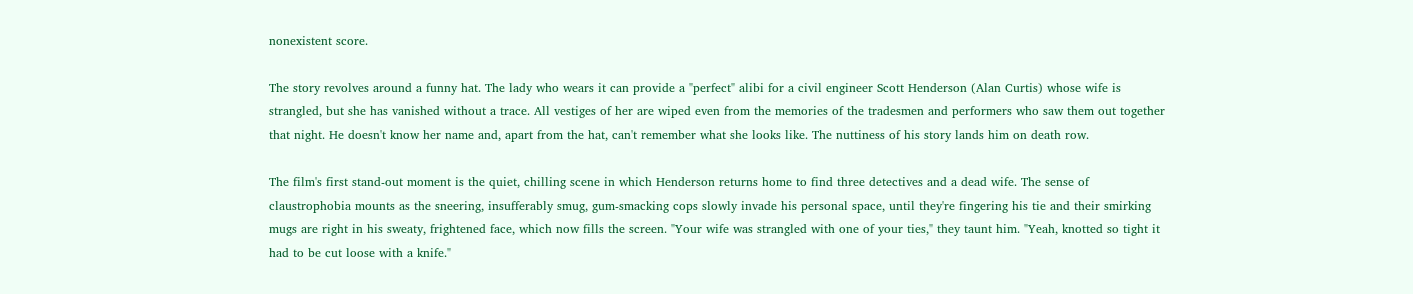nonexistent score.

The story revolves around a funny hat. The lady who wears it can provide a "perfect" alibi for a civil engineer Scott Henderson (Alan Curtis) whose wife is strangled, but she has vanished without a trace. All vestiges of her are wiped even from the memories of the tradesmen and performers who saw them out together that night. He doesn't know her name and, apart from the hat, can't remember what she looks like. The nuttiness of his story lands him on death row.

The film's first stand-out moment is the quiet, chilling scene in which Henderson returns home to find three detectives and a dead wife. The sense of claustrophobia mounts as the sneering, insufferably smug, gum-smacking cops slowly invade his personal space, until they're fingering his tie and their smirking mugs are right in his sweaty, frightened face, which now fills the screen. "Your wife was strangled with one of your ties," they taunt him. "Yeah, knotted so tight it had to be cut loose with a knife."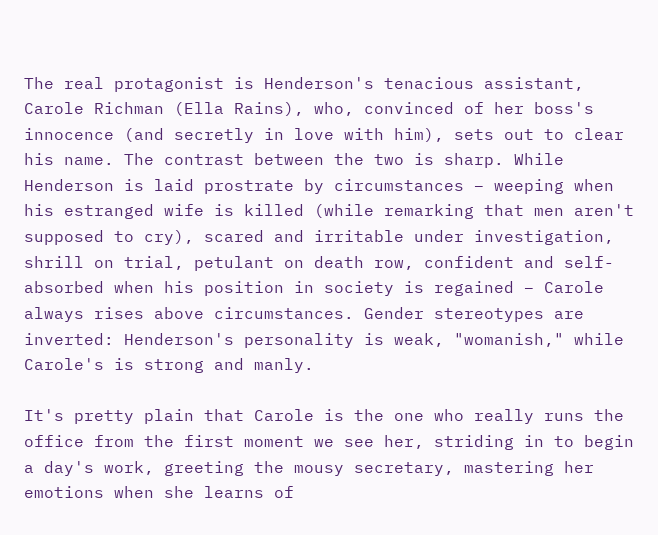The real protagonist is Henderson's tenacious assistant, Carole Richman (Ella Rains), who, convinced of her boss's innocence (and secretly in love with him), sets out to clear his name. The contrast between the two is sharp. While Henderson is laid prostrate by circumstances – weeping when his estranged wife is killed (while remarking that men aren't supposed to cry), scared and irritable under investigation, shrill on trial, petulant on death row, confident and self-absorbed when his position in society is regained – Carole always rises above circumstances. Gender stereotypes are inverted: Henderson's personality is weak, "womanish," while Carole's is strong and manly.

It's pretty plain that Carole is the one who really runs the office from the first moment we see her, striding in to begin a day's work, greeting the mousy secretary, mastering her emotions when she learns of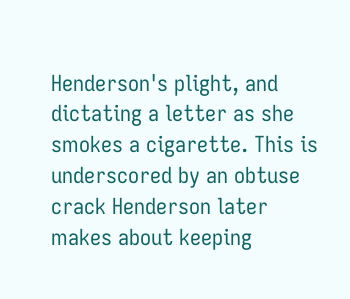Henderson's plight, and dictating a letter as she smokes a cigarette. This is underscored by an obtuse crack Henderson later makes about keeping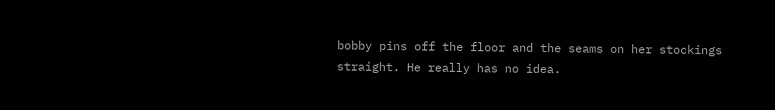bobby pins off the floor and the seams on her stockings straight. He really has no idea.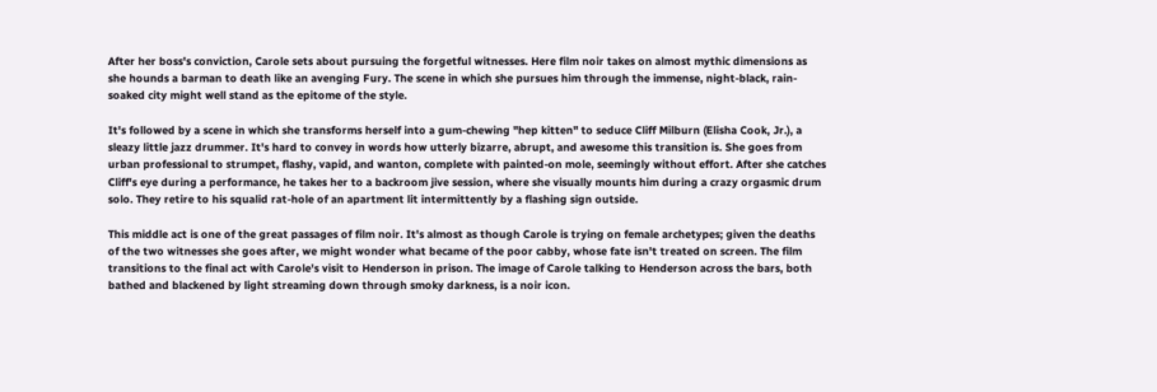After her boss's conviction, Carole sets about pursuing the forgetful witnesses. Here film noir takes on almost mythic dimensions as she hounds a barman to death like an avenging Fury. The scene in which she pursues him through the immense, night-black, rain-soaked city might well stand as the epitome of the style.

It's followed by a scene in which she transforms herself into a gum-chewing "hep kitten" to seduce Cliff Milburn (Elisha Cook, Jr.), a sleazy little jazz drummer. It's hard to convey in words how utterly bizarre, abrupt, and awesome this transition is. She goes from urban professional to strumpet, flashy, vapid, and wanton, complete with painted-on mole, seemingly without effort. After she catches Cliff's eye during a performance, he takes her to a backroom jive session, where she visually mounts him during a crazy orgasmic drum solo. They retire to his squalid rat-hole of an apartment lit intermittently by a flashing sign outside.

This middle act is one of the great passages of film noir. It's almost as though Carole is trying on female archetypes; given the deaths of the two witnesses she goes after, we might wonder what became of the poor cabby, whose fate isn't treated on screen. The film transitions to the final act with Carole's visit to Henderson in prison. The image of Carole talking to Henderson across the bars, both bathed and blackened by light streaming down through smoky darkness, is a noir icon.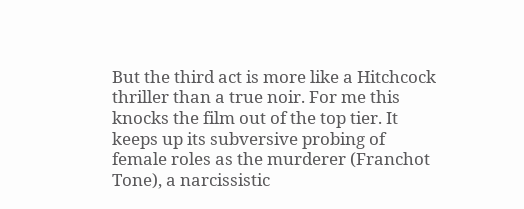But the third act is more like a Hitchcock thriller than a true noir. For me this knocks the film out of the top tier. It keeps up its subversive probing of female roles as the murderer (Franchot Tone), a narcissistic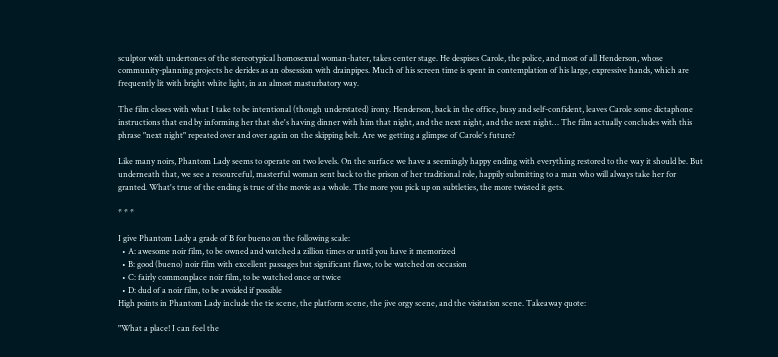sculptor with undertones of the stereotypical homosexual woman-hater, takes center stage. He despises Carole, the police, and most of all Henderson, whose community-planning projects he derides as an obsession with drainpipes. Much of his screen time is spent in contemplation of his large, expressive hands, which are frequently lit with bright white light, in an almost masturbatory way.

The film closes with what I take to be intentional (though understated) irony. Henderson, back in the office, busy and self-confident, leaves Carole some dictaphone instructions that end by informing her that she's having dinner with him that night, and the next night, and the next night… The film actually concludes with this phrase "next night" repeated over and over again on the skipping belt. Are we getting a glimpse of Carole's future?

Like many noirs, Phantom Lady seems to operate on two levels. On the surface we have a seemingly happy ending with everything restored to the way it should be. But underneath that, we see a resourceful, masterful woman sent back to the prison of her traditional role, happily submitting to a man who will always take her for granted. What's true of the ending is true of the movie as a whole. The more you pick up on subtleties, the more twisted it gets.

* * *

I give Phantom Lady a grade of B for bueno on the following scale:
  • A: awesome noir film, to be owned and watched a zillion times or until you have it memorized
  • B: good (bueno) noir film with excellent passages but significant flaws, to be watched on occasion
  • C: fairly commonplace noir film, to be watched once or twice
  • D: dud of a noir film, to be avoided if possible
High points in Phantom Lady include the tie scene, the platform scene, the jive orgy scene, and the visitation scene. Takeaway quote:

"What a place! I can feel the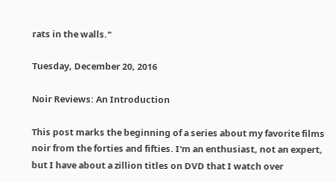rats in the walls."

Tuesday, December 20, 2016

Noir Reviews: An Introduction

This post marks the beginning of a series about my favorite films noir from the forties and fifties. I'm an enthusiast, not an expert, but I have about a zillion titles on DVD that I watch over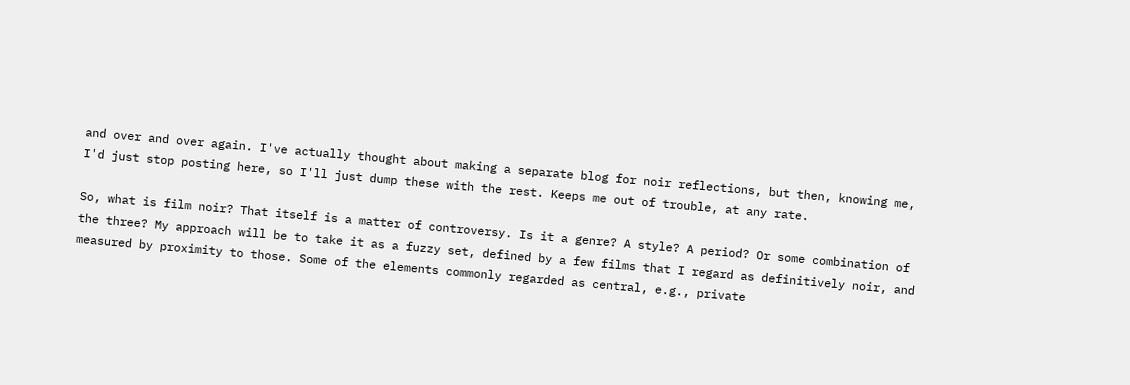and over and over again. I've actually thought about making a separate blog for noir reflections, but then, knowing me, I'd just stop posting here, so I'll just dump these with the rest. Keeps me out of trouble, at any rate.

So, what is film noir? That itself is a matter of controversy. Is it a genre? A style? A period? Or some combination of the three? My approach will be to take it as a fuzzy set, defined by a few films that I regard as definitively noir, and measured by proximity to those. Some of the elements commonly regarded as central, e.g., private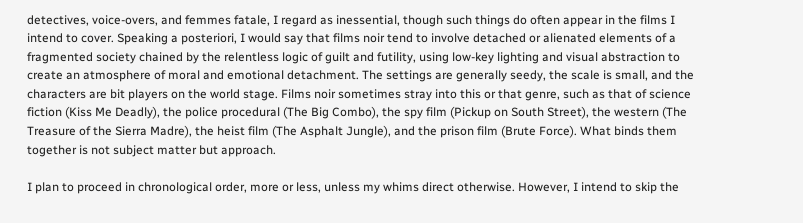detectives, voice-overs, and femmes fatale, I regard as inessential, though such things do often appear in the films I intend to cover. Speaking a posteriori, I would say that films noir tend to involve detached or alienated elements of a fragmented society chained by the relentless logic of guilt and futility, using low-key lighting and visual abstraction to create an atmosphere of moral and emotional detachment. The settings are generally seedy, the scale is small, and the characters are bit players on the world stage. Films noir sometimes stray into this or that genre, such as that of science fiction (Kiss Me Deadly), the police procedural (The Big Combo), the spy film (Pickup on South Street), the western (The Treasure of the Sierra Madre), the heist film (The Asphalt Jungle), and the prison film (Brute Force). What binds them together is not subject matter but approach.

I plan to proceed in chronological order, more or less, unless my whims direct otherwise. However, I intend to skip the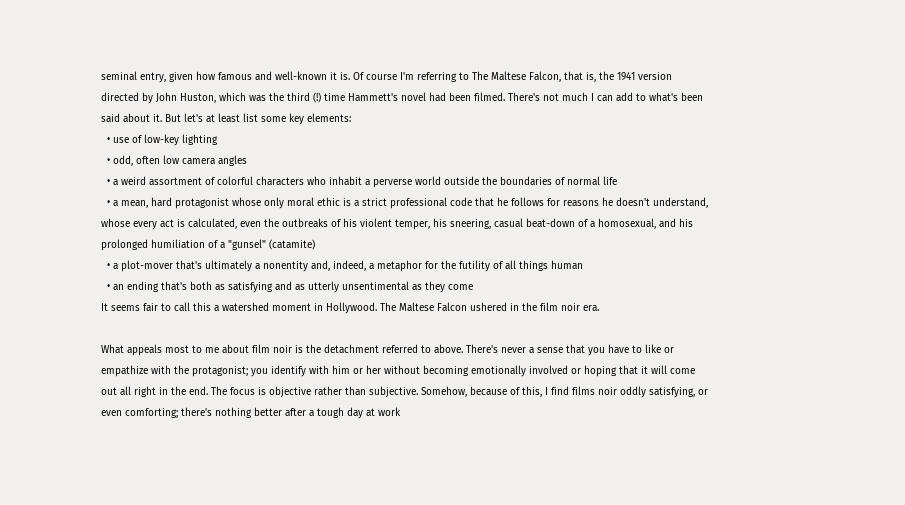seminal entry, given how famous and well-known it is. Of course I'm referring to The Maltese Falcon, that is, the 1941 version directed by John Huston, which was the third (!) time Hammett's novel had been filmed. There's not much I can add to what's been said about it. But let's at least list some key elements:
  • use of low-key lighting
  • odd, often low camera angles
  • a weird assortment of colorful characters who inhabit a perverse world outside the boundaries of normal life
  • a mean, hard protagonist whose only moral ethic is a strict professional code that he follows for reasons he doesn't understand, whose every act is calculated, even the outbreaks of his violent temper, his sneering, casual beat-down of a homosexual, and his prolonged humiliation of a "gunsel" (catamite)
  • a plot-mover that's ultimately a nonentity and, indeed, a metaphor for the futility of all things human
  • an ending that's both as satisfying and as utterly unsentimental as they come
It seems fair to call this a watershed moment in Hollywood. The Maltese Falcon ushered in the film noir era.

What appeals most to me about film noir is the detachment referred to above. There's never a sense that you have to like or empathize with the protagonist; you identify with him or her without becoming emotionally involved or hoping that it will come out all right in the end. The focus is objective rather than subjective. Somehow, because of this, I find films noir oddly satisfying, or even comforting; there's nothing better after a tough day at work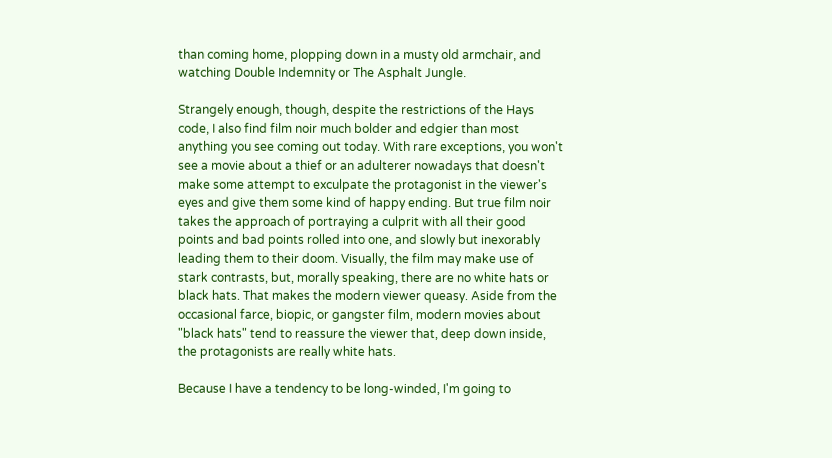than coming home, plopping down in a musty old armchair, and watching Double Indemnity or The Asphalt Jungle.

Strangely enough, though, despite the restrictions of the Hays code, I also find film noir much bolder and edgier than most anything you see coming out today. With rare exceptions, you won't see a movie about a thief or an adulterer nowadays that doesn't make some attempt to exculpate the protagonist in the viewer's eyes and give them some kind of happy ending. But true film noir takes the approach of portraying a culprit with all their good points and bad points rolled into one, and slowly but inexorably leading them to their doom. Visually, the film may make use of stark contrasts, but, morally speaking, there are no white hats or black hats. That makes the modern viewer queasy. Aside from the occasional farce, biopic, or gangster film, modern movies about "black hats" tend to reassure the viewer that, deep down inside, the protagonists are really white hats.

Because I have a tendency to be long-winded, I'm going to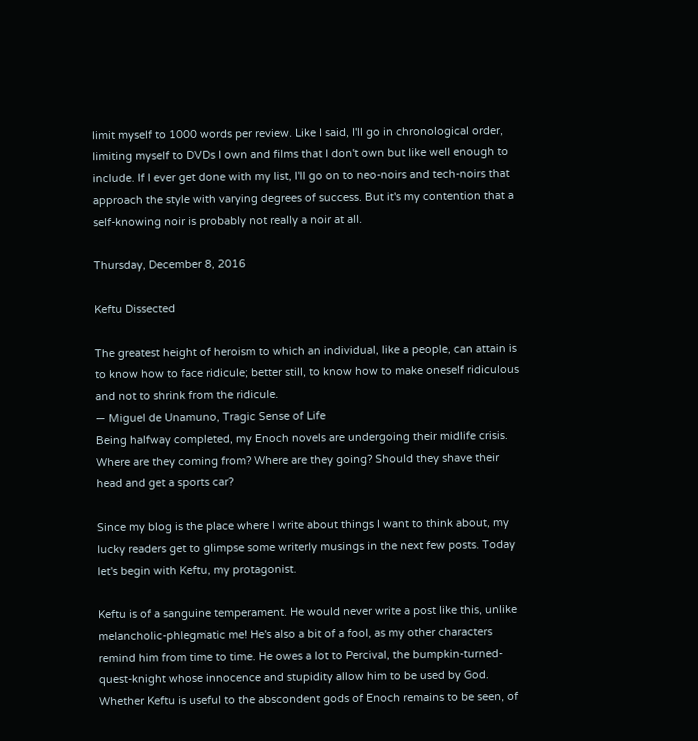limit myself to 1000 words per review. Like I said, I'll go in chronological order, limiting myself to DVDs I own and films that I don't own but like well enough to include. If I ever get done with my list, I'll go on to neo-noirs and tech-noirs that approach the style with varying degrees of success. But it's my contention that a self-knowing noir is probably not really a noir at all.

Thursday, December 8, 2016

Keftu Dissected

The greatest height of heroism to which an individual, like a people, can attain is to know how to face ridicule; better still, to know how to make oneself ridiculous and not to shrink from the ridicule.
— Miguel de Unamuno, Tragic Sense of Life
Being halfway completed, my Enoch novels are undergoing their midlife crisis. Where are they coming from? Where are they going? Should they shave their head and get a sports car?

Since my blog is the place where I write about things I want to think about, my lucky readers get to glimpse some writerly musings in the next few posts. Today let's begin with Keftu, my protagonist.

Keftu is of a sanguine temperament. He would never write a post like this, unlike melancholic-phlegmatic me! He's also a bit of a fool, as my other characters remind him from time to time. He owes a lot to Percival, the bumpkin-turned-quest-knight whose innocence and stupidity allow him to be used by God. Whether Keftu is useful to the abscondent gods of Enoch remains to be seen, of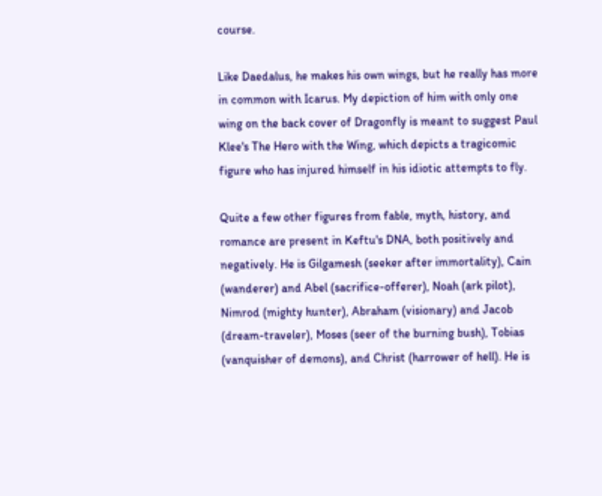course.

Like Daedalus, he makes his own wings, but he really has more in common with Icarus. My depiction of him with only one wing on the back cover of Dragonfly is meant to suggest Paul Klee's The Hero with the Wing, which depicts a tragicomic figure who has injured himself in his idiotic attempts to fly.

Quite a few other figures from fable, myth, history, and romance are present in Keftu's DNA, both positively and negatively. He is Gilgamesh (seeker after immortality), Cain (wanderer) and Abel (sacrifice-offerer), Noah (ark pilot), Nimrod (mighty hunter), Abraham (visionary) and Jacob (dream-traveler), Moses (seer of the burning bush), Tobias (vanquisher of demons), and Christ (harrower of hell). He is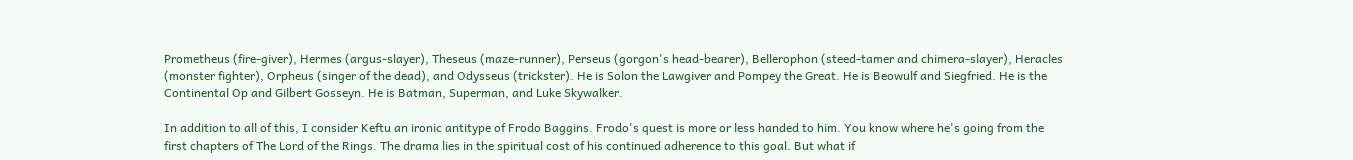Prometheus (fire-giver), Hermes (argus-slayer), Theseus (maze-runner), Perseus (gorgon's head-bearer), Bellerophon (steed-tamer and chimera-slayer), Heracles (monster fighter), Orpheus (singer of the dead), and Odysseus (trickster). He is Solon the Lawgiver and Pompey the Great. He is Beowulf and Siegfried. He is the Continental Op and Gilbert Gosseyn. He is Batman, Superman, and Luke Skywalker.

In addition to all of this, I consider Keftu an ironic antitype of Frodo Baggins. Frodo's quest is more or less handed to him. You know where he's going from the first chapters of The Lord of the Rings. The drama lies in the spiritual cost of his continued adherence to this goal. But what if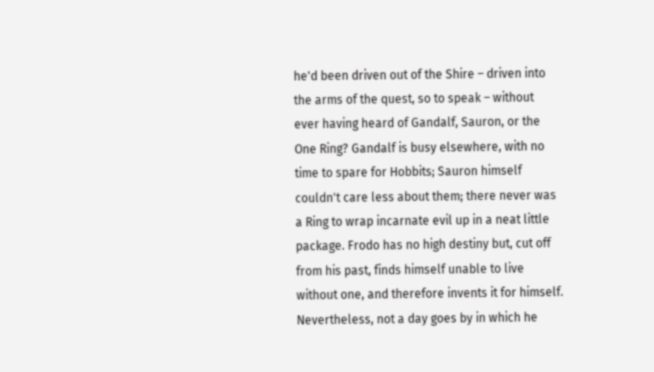he'd been driven out of the Shire – driven into the arms of the quest, so to speak – without ever having heard of Gandalf, Sauron, or the One Ring? Gandalf is busy elsewhere, with no time to spare for Hobbits; Sauron himself couldn't care less about them; there never was a Ring to wrap incarnate evil up in a neat little package. Frodo has no high destiny but, cut off from his past, finds himself unable to live without one, and therefore invents it for himself. Nevertheless, not a day goes by in which he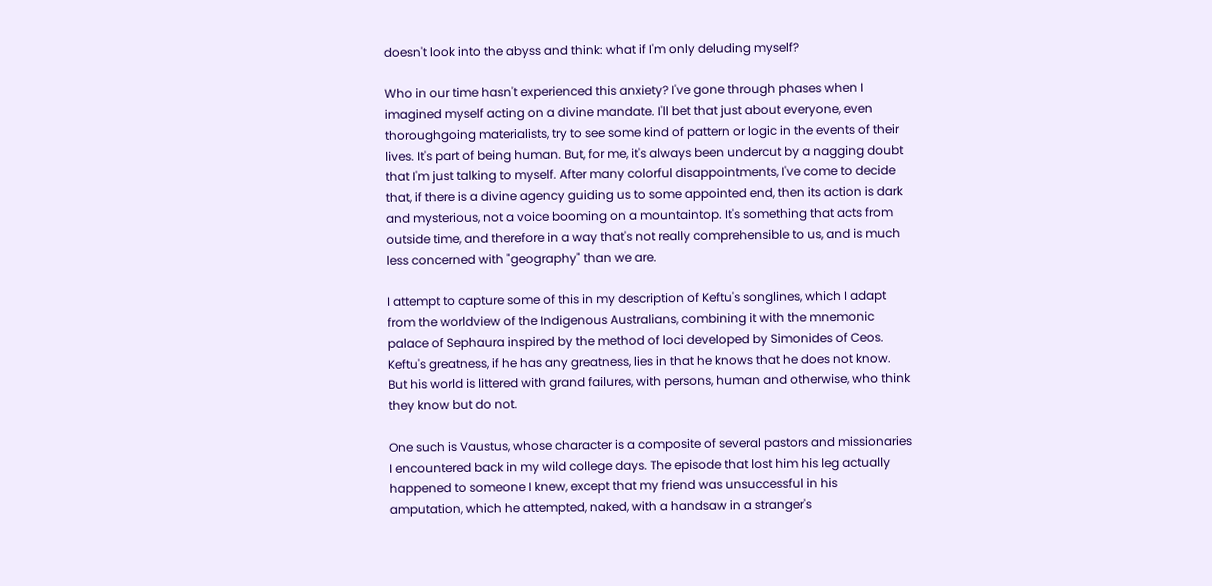doesn't look into the abyss and think: what if I'm only deluding myself?

Who in our time hasn't experienced this anxiety? I've gone through phases when I imagined myself acting on a divine mandate. I'll bet that just about everyone, even thoroughgoing materialists, try to see some kind of pattern or logic in the events of their lives. It's part of being human. But, for me, it's always been undercut by a nagging doubt that I'm just talking to myself. After many colorful disappointments, I've come to decide that, if there is a divine agency guiding us to some appointed end, then its action is dark and mysterious, not a voice booming on a mountaintop. It's something that acts from outside time, and therefore in a way that's not really comprehensible to us, and is much less concerned with "geography" than we are.

I attempt to capture some of this in my description of Keftu's songlines, which I adapt from the worldview of the Indigenous Australians, combining it with the mnemonic palace of Sephaura inspired by the method of loci developed by Simonides of Ceos. Keftu's greatness, if he has any greatness, lies in that he knows that he does not know. But his world is littered with grand failures, with persons, human and otherwise, who think they know but do not.

One such is Vaustus, whose character is a composite of several pastors and missionaries I encountered back in my wild college days. The episode that lost him his leg actually happened to someone I knew, except that my friend was unsuccessful in his amputation, which he attempted, naked, with a handsaw in a stranger's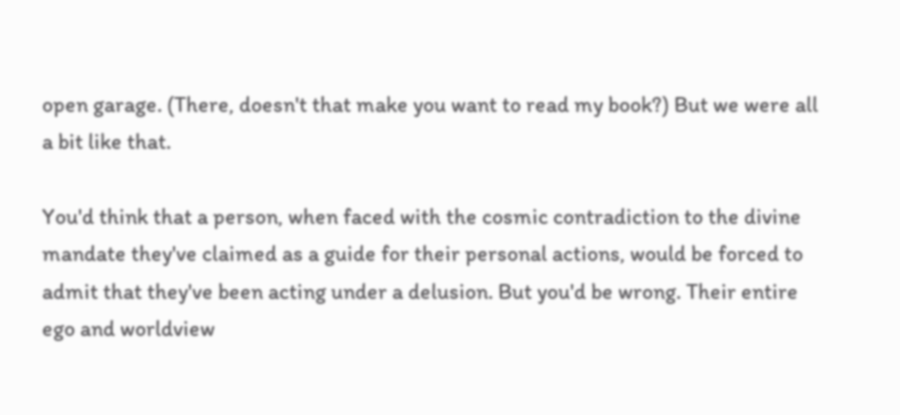open garage. (There, doesn't that make you want to read my book?) But we were all a bit like that.

You'd think that a person, when faced with the cosmic contradiction to the divine mandate they've claimed as a guide for their personal actions, would be forced to admit that they've been acting under a delusion. But you'd be wrong. Their entire ego and worldview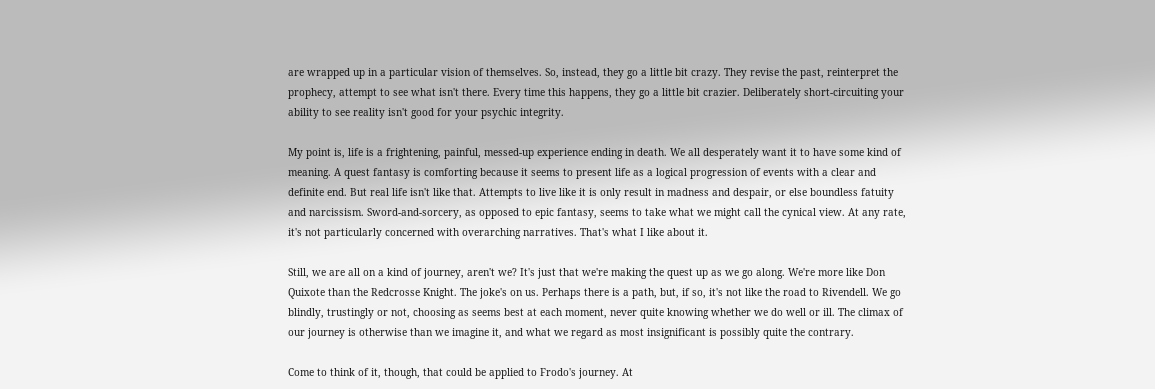are wrapped up in a particular vision of themselves. So, instead, they go a little bit crazy. They revise the past, reinterpret the prophecy, attempt to see what isn't there. Every time this happens, they go a little bit crazier. Deliberately short-circuiting your ability to see reality isn't good for your psychic integrity.

My point is, life is a frightening, painful, messed-up experience ending in death. We all desperately want it to have some kind of meaning. A quest fantasy is comforting because it seems to present life as a logical progression of events with a clear and definite end. But real life isn't like that. Attempts to live like it is only result in madness and despair, or else boundless fatuity and narcissism. Sword-and-sorcery, as opposed to epic fantasy, seems to take what we might call the cynical view. At any rate, it's not particularly concerned with overarching narratives. That's what I like about it.

Still, we are all on a kind of journey, aren't we? It's just that we're making the quest up as we go along. We're more like Don Quixote than the Redcrosse Knight. The joke's on us. Perhaps there is a path, but, if so, it's not like the road to Rivendell. We go blindly, trustingly or not, choosing as seems best at each moment, never quite knowing whether we do well or ill. The climax of our journey is otherwise than we imagine it, and what we regard as most insignificant is possibly quite the contrary.

Come to think of it, though, that could be applied to Frodo's journey. At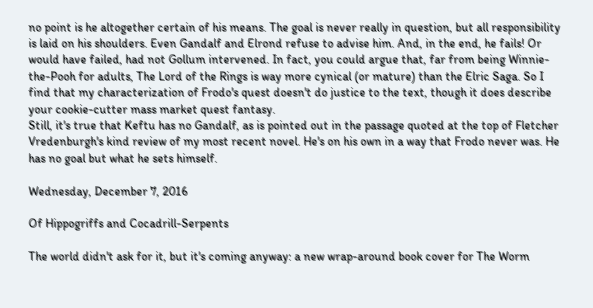no point is he altogether certain of his means. The goal is never really in question, but all responsibility is laid on his shoulders. Even Gandalf and Elrond refuse to advise him. And, in the end, he fails! Or would have failed, had not Gollum intervened. In fact, you could argue that, far from being Winnie-the-Pooh for adults, The Lord of the Rings is way more cynical (or mature) than the Elric Saga. So I find that my characterization of Frodo's quest doesn't do justice to the text, though it does describe your cookie-cutter mass market quest fantasy.
Still, it's true that Keftu has no Gandalf, as is pointed out in the passage quoted at the top of Fletcher Vredenburgh's kind review of my most recent novel. He's on his own in a way that Frodo never was. He has no goal but what he sets himself.

Wednesday, December 7, 2016

Of Hippogriffs and Cocadrill-Serpents

The world didn't ask for it, but it's coming anyway: a new wrap-around book cover for The Worm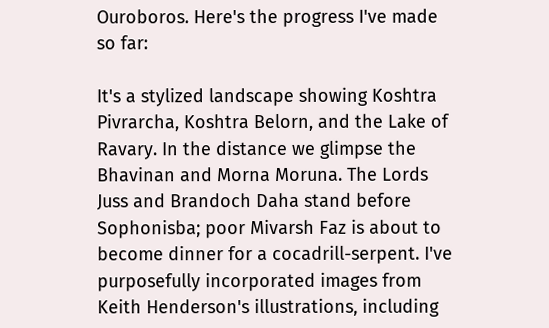Ouroboros. Here's the progress I've made so far:

It's a stylized landscape showing Koshtra Pivrarcha, Koshtra Belorn, and the Lake of Ravary. In the distance we glimpse the Bhavinan and Morna Moruna. The Lords Juss and Brandoch Daha stand before Sophonisba; poor Mivarsh Faz is about to become dinner for a cocadrill-serpent. I've purposefully incorporated images from Keith Henderson's illustrations, including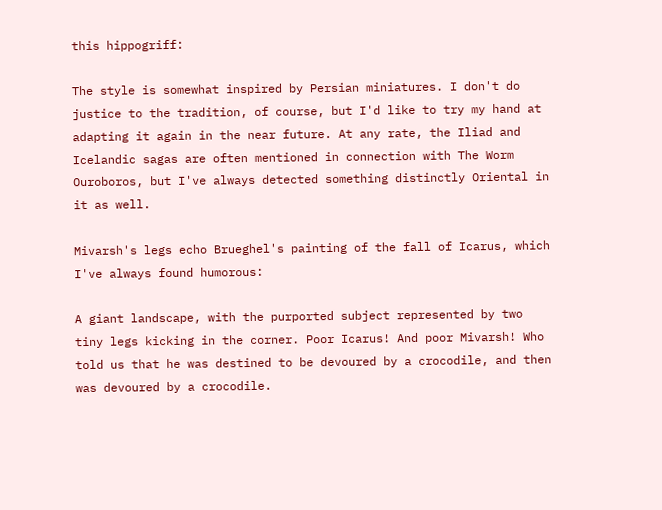this hippogriff:

The style is somewhat inspired by Persian miniatures. I don't do justice to the tradition, of course, but I'd like to try my hand at adapting it again in the near future. At any rate, the Iliad and Icelandic sagas are often mentioned in connection with The Worm Ouroboros, but I've always detected something distinctly Oriental in it as well.

Mivarsh's legs echo Brueghel's painting of the fall of Icarus, which I've always found humorous:

A giant landscape, with the purported subject represented by two tiny legs kicking in the corner. Poor Icarus! And poor Mivarsh! Who told us that he was destined to be devoured by a crocodile, and then was devoured by a crocodile.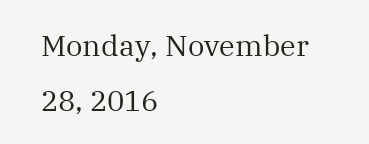Monday, November 28, 2016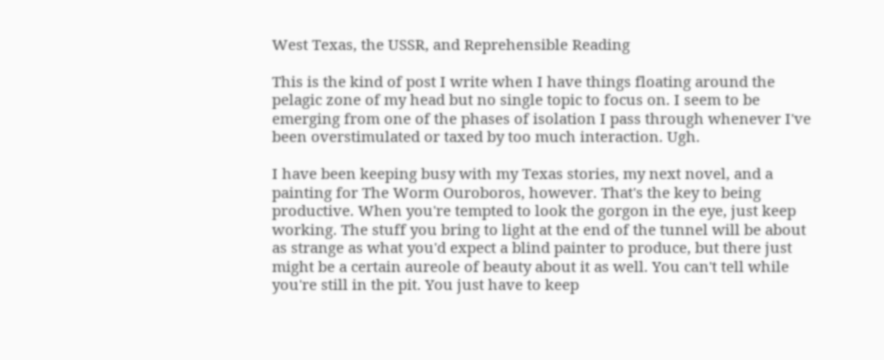West Texas, the USSR, and Reprehensible Reading

This is the kind of post I write when I have things floating around the pelagic zone of my head but no single topic to focus on. I seem to be emerging from one of the phases of isolation I pass through whenever I've been overstimulated or taxed by too much interaction. Ugh.

I have been keeping busy with my Texas stories, my next novel, and a painting for The Worm Ouroboros, however. That's the key to being productive. When you're tempted to look the gorgon in the eye, just keep working. The stuff you bring to light at the end of the tunnel will be about as strange as what you'd expect a blind painter to produce, but there just might be a certain aureole of beauty about it as well. You can't tell while you're still in the pit. You just have to keep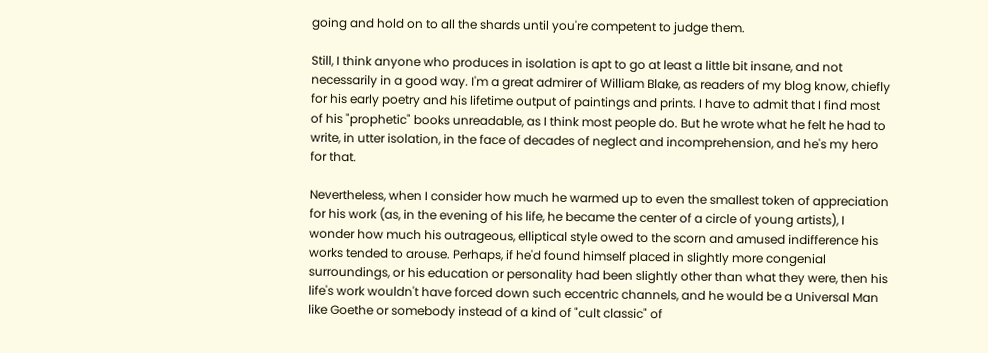going and hold on to all the shards until you're competent to judge them.

Still, I think anyone who produces in isolation is apt to go at least a little bit insane, and not necessarily in a good way. I'm a great admirer of William Blake, as readers of my blog know, chiefly for his early poetry and his lifetime output of paintings and prints. I have to admit that I find most of his "prophetic" books unreadable, as I think most people do. But he wrote what he felt he had to write, in utter isolation, in the face of decades of neglect and incomprehension, and he's my hero for that.

Nevertheless, when I consider how much he warmed up to even the smallest token of appreciation for his work (as, in the evening of his life, he became the center of a circle of young artists), I wonder how much his outrageous, elliptical style owed to the scorn and amused indifference his works tended to arouse. Perhaps, if he'd found himself placed in slightly more congenial surroundings, or his education or personality had been slightly other than what they were, then his life's work wouldn't have forced down such eccentric channels, and he would be a Universal Man like Goethe or somebody instead of a kind of "cult classic" of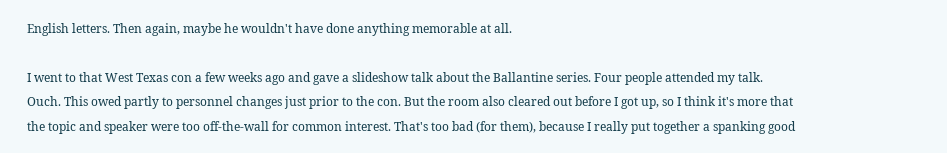English letters. Then again, maybe he wouldn't have done anything memorable at all.

I went to that West Texas con a few weeks ago and gave a slideshow talk about the Ballantine series. Four people attended my talk. Ouch. This owed partly to personnel changes just prior to the con. But the room also cleared out before I got up, so I think it's more that the topic and speaker were too off-the-wall for common interest. That's too bad (for them), because I really put together a spanking good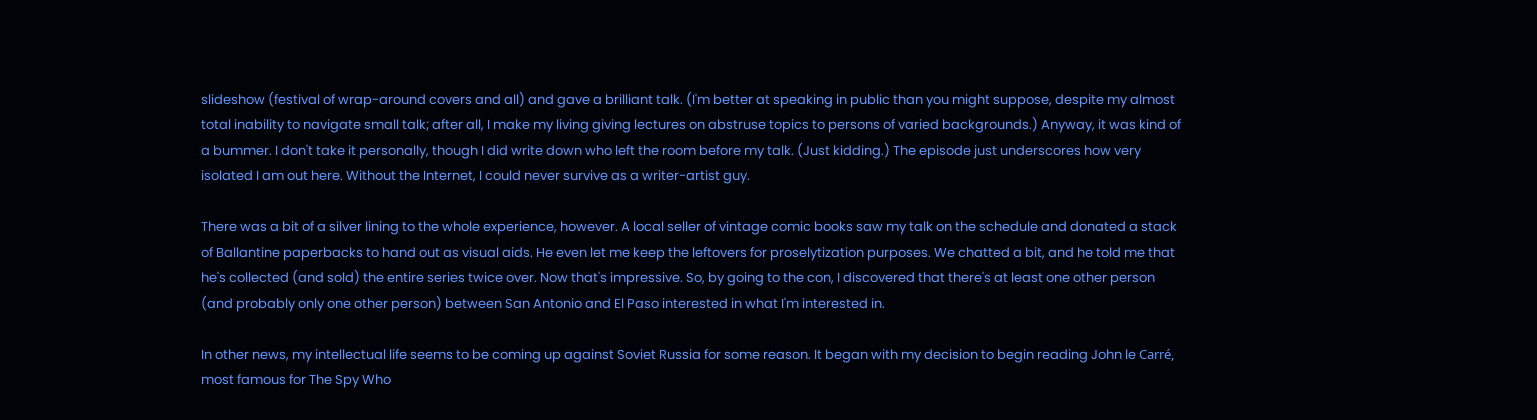slideshow (festival of wrap-around covers and all) and gave a brilliant talk. (I'm better at speaking in public than you might suppose, despite my almost total inability to navigate small talk; after all, I make my living giving lectures on abstruse topics to persons of varied backgrounds.) Anyway, it was kind of a bummer. I don't take it personally, though I did write down who left the room before my talk. (Just kidding.) The episode just underscores how very isolated I am out here. Without the Internet, I could never survive as a writer-artist guy.

There was a bit of a silver lining to the whole experience, however. A local seller of vintage comic books saw my talk on the schedule and donated a stack of Ballantine paperbacks to hand out as visual aids. He even let me keep the leftovers for proselytization purposes. We chatted a bit, and he told me that he's collected (and sold) the entire series twice over. Now that's impressive. So, by going to the con, I discovered that there's at least one other person (and probably only one other person) between San Antonio and El Paso interested in what I'm interested in.

In other news, my intellectual life seems to be coming up against Soviet Russia for some reason. It began with my decision to begin reading John le Carré, most famous for The Spy Who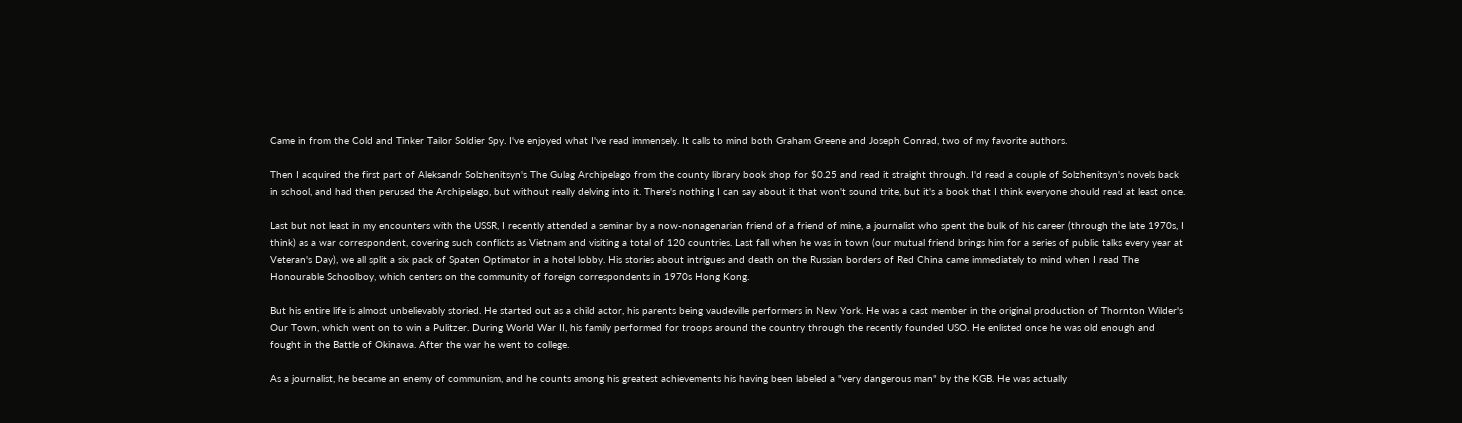Came in from the Cold and Tinker Tailor Soldier Spy. I've enjoyed what I've read immensely. It calls to mind both Graham Greene and Joseph Conrad, two of my favorite authors.

Then I acquired the first part of Aleksandr Solzhenitsyn's The Gulag Archipelago from the county library book shop for $0.25 and read it straight through. I'd read a couple of Solzhenitsyn's novels back in school, and had then perused the Archipelago, but without really delving into it. There's nothing I can say about it that won't sound trite, but it's a book that I think everyone should read at least once.

Last but not least in my encounters with the USSR, I recently attended a seminar by a now-nonagenarian friend of a friend of mine, a journalist who spent the bulk of his career (through the late 1970s, I think) as a war correspondent, covering such conflicts as Vietnam and visiting a total of 120 countries. Last fall when he was in town (our mutual friend brings him for a series of public talks every year at Veteran's Day), we all split a six pack of Spaten Optimator in a hotel lobby. His stories about intrigues and death on the Russian borders of Red China came immediately to mind when I read The Honourable Schoolboy, which centers on the community of foreign correspondents in 1970s Hong Kong.

But his entire life is almost unbelievably storied. He started out as a child actor, his parents being vaudeville performers in New York. He was a cast member in the original production of Thornton Wilder's Our Town, which went on to win a Pulitzer. During World War II, his family performed for troops around the country through the recently founded USO. He enlisted once he was old enough and fought in the Battle of Okinawa. After the war he went to college.

As a journalist, he became an enemy of communism, and he counts among his greatest achievements his having been labeled a "very dangerous man" by the KGB. He was actually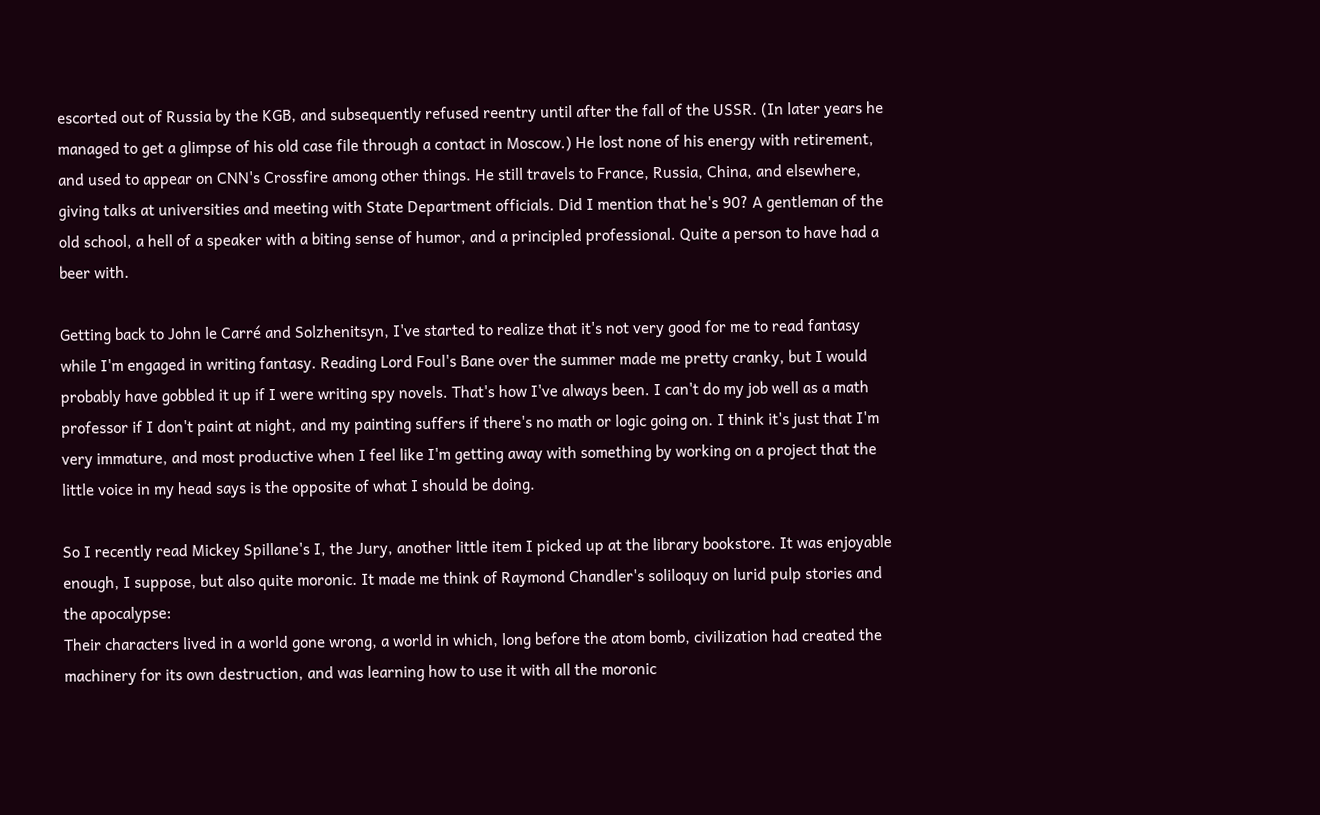escorted out of Russia by the KGB, and subsequently refused reentry until after the fall of the USSR. (In later years he managed to get a glimpse of his old case file through a contact in Moscow.) He lost none of his energy with retirement, and used to appear on CNN's Crossfire among other things. He still travels to France, Russia, China, and elsewhere, giving talks at universities and meeting with State Department officials. Did I mention that he's 90? A gentleman of the old school, a hell of a speaker with a biting sense of humor, and a principled professional. Quite a person to have had a beer with.

Getting back to John le Carré and Solzhenitsyn, I've started to realize that it's not very good for me to read fantasy while I'm engaged in writing fantasy. Reading Lord Foul's Bane over the summer made me pretty cranky, but I would probably have gobbled it up if I were writing spy novels. That's how I've always been. I can't do my job well as a math professor if I don't paint at night, and my painting suffers if there's no math or logic going on. I think it's just that I'm very immature, and most productive when I feel like I'm getting away with something by working on a project that the little voice in my head says is the opposite of what I should be doing.

So I recently read Mickey Spillane's I, the Jury, another little item I picked up at the library bookstore. It was enjoyable enough, I suppose, but also quite moronic. It made me think of Raymond Chandler's soliloquy on lurid pulp stories and the apocalypse:
Their characters lived in a world gone wrong, a world in which, long before the atom bomb, civilization had created the machinery for its own destruction, and was learning how to use it with all the moronic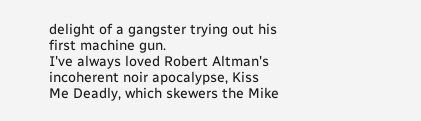delight of a gangster trying out his first machine gun.
I've always loved Robert Altman's incoherent noir apocalypse, Kiss Me Deadly, which skewers the Mike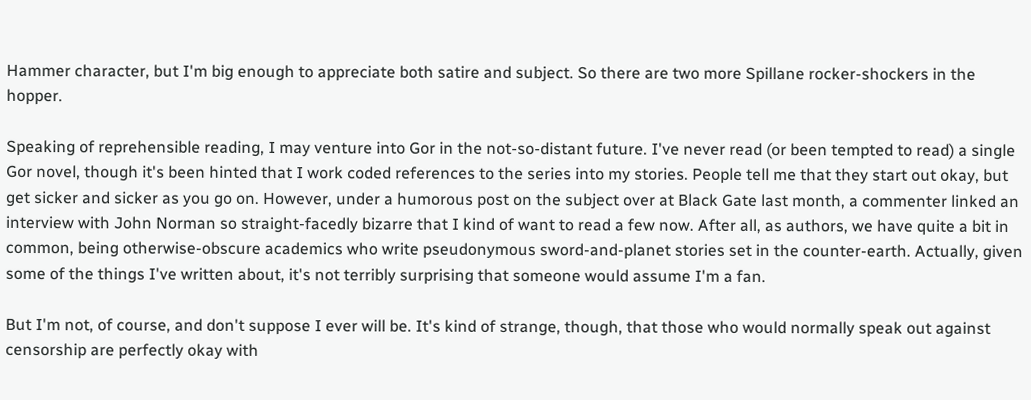Hammer character, but I'm big enough to appreciate both satire and subject. So there are two more Spillane rocker-shockers in the hopper.

Speaking of reprehensible reading, I may venture into Gor in the not-so-distant future. I've never read (or been tempted to read) a single Gor novel, though it's been hinted that I work coded references to the series into my stories. People tell me that they start out okay, but get sicker and sicker as you go on. However, under a humorous post on the subject over at Black Gate last month, a commenter linked an interview with John Norman so straight-facedly bizarre that I kind of want to read a few now. After all, as authors, we have quite a bit in common, being otherwise-obscure academics who write pseudonymous sword-and-planet stories set in the counter-earth. Actually, given some of the things I've written about, it's not terribly surprising that someone would assume I'm a fan.

But I'm not, of course, and don't suppose I ever will be. It's kind of strange, though, that those who would normally speak out against censorship are perfectly okay with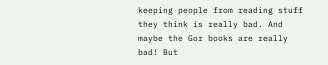keeping people from reading stuff they think is really bad. And maybe the Gor books are really bad! But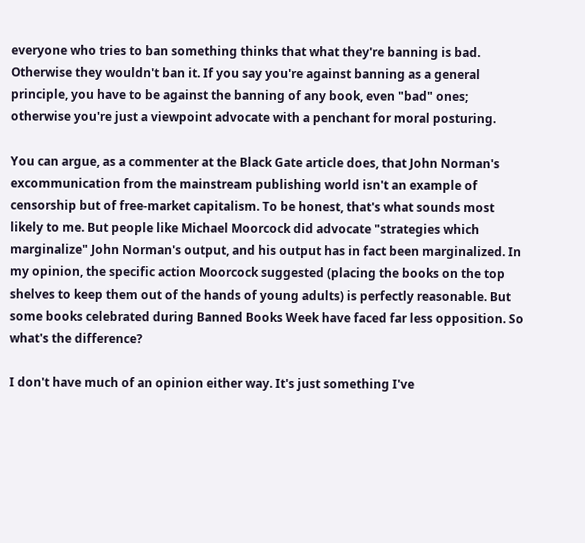everyone who tries to ban something thinks that what they're banning is bad. Otherwise they wouldn't ban it. If you say you're against banning as a general principle, you have to be against the banning of any book, even "bad" ones; otherwise you're just a viewpoint advocate with a penchant for moral posturing.

You can argue, as a commenter at the Black Gate article does, that John Norman's excommunication from the mainstream publishing world isn't an example of censorship but of free-market capitalism. To be honest, that's what sounds most likely to me. But people like Michael Moorcock did advocate "strategies which marginalize" John Norman's output, and his output has in fact been marginalized. In my opinion, the specific action Moorcock suggested (placing the books on the top shelves to keep them out of the hands of young adults) is perfectly reasonable. But some books celebrated during Banned Books Week have faced far less opposition. So what's the difference?

I don't have much of an opinion either way. It's just something I've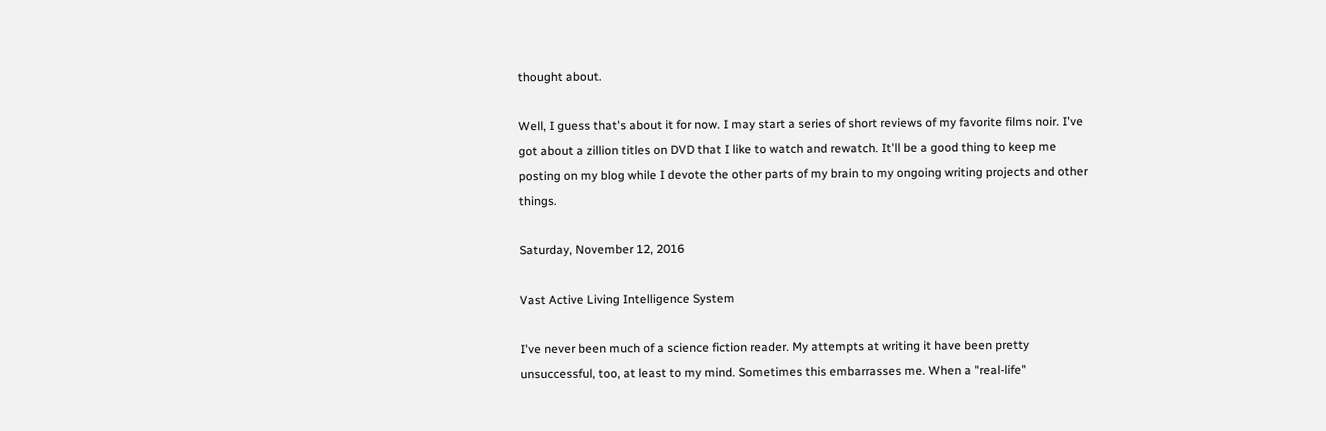thought about.

Well, I guess that's about it for now. I may start a series of short reviews of my favorite films noir. I've got about a zillion titles on DVD that I like to watch and rewatch. It'll be a good thing to keep me posting on my blog while I devote the other parts of my brain to my ongoing writing projects and other things.

Saturday, November 12, 2016

Vast Active Living Intelligence System

I've never been much of a science fiction reader. My attempts at writing it have been pretty unsuccessful, too, at least to my mind. Sometimes this embarrasses me. When a "real-life"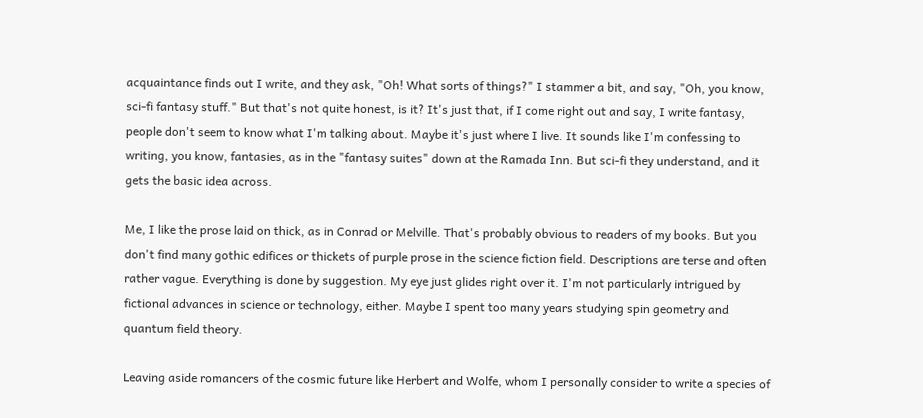acquaintance finds out I write, and they ask, "Oh! What sorts of things?" I stammer a bit, and say, "Oh, you know, sci-fi fantasy stuff." But that's not quite honest, is it? It's just that, if I come right out and say, I write fantasy, people don't seem to know what I'm talking about. Maybe it's just where I live. It sounds like I'm confessing to writing, you know, fantasies, as in the "fantasy suites" down at the Ramada Inn. But sci-fi they understand, and it gets the basic idea across.

Me, I like the prose laid on thick, as in Conrad or Melville. That's probably obvious to readers of my books. But you don't find many gothic edifices or thickets of purple prose in the science fiction field. Descriptions are terse and often rather vague. Everything is done by suggestion. My eye just glides right over it. I'm not particularly intrigued by fictional advances in science or technology, either. Maybe I spent too many years studying spin geometry and quantum field theory.

Leaving aside romancers of the cosmic future like Herbert and Wolfe, whom I personally consider to write a species of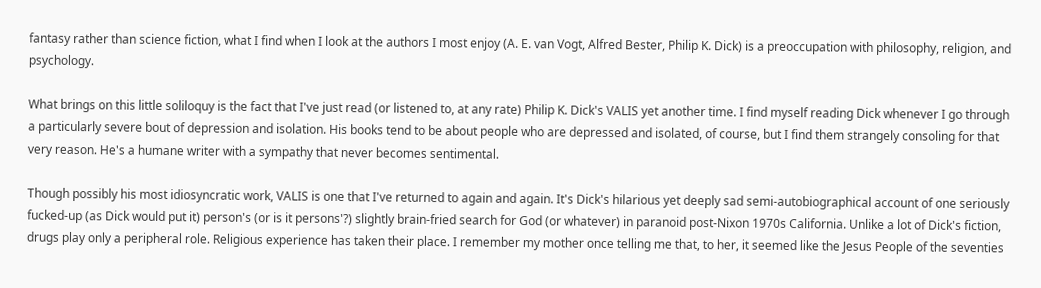fantasy rather than science fiction, what I find when I look at the authors I most enjoy (A. E. van Vogt, Alfred Bester, Philip K. Dick) is a preoccupation with philosophy, religion, and psychology.

What brings on this little soliloquy is the fact that I've just read (or listened to, at any rate) Philip K. Dick's VALIS yet another time. I find myself reading Dick whenever I go through a particularly severe bout of depression and isolation. His books tend to be about people who are depressed and isolated, of course, but I find them strangely consoling for that very reason. He's a humane writer with a sympathy that never becomes sentimental.

Though possibly his most idiosyncratic work, VALIS is one that I've returned to again and again. It's Dick's hilarious yet deeply sad semi-autobiographical account of one seriously fucked-up (as Dick would put it) person's (or is it persons'?) slightly brain-fried search for God (or whatever) in paranoid post-Nixon 1970s California. Unlike a lot of Dick's fiction, drugs play only a peripheral role. Religious experience has taken their place. I remember my mother once telling me that, to her, it seemed like the Jesus People of the seventies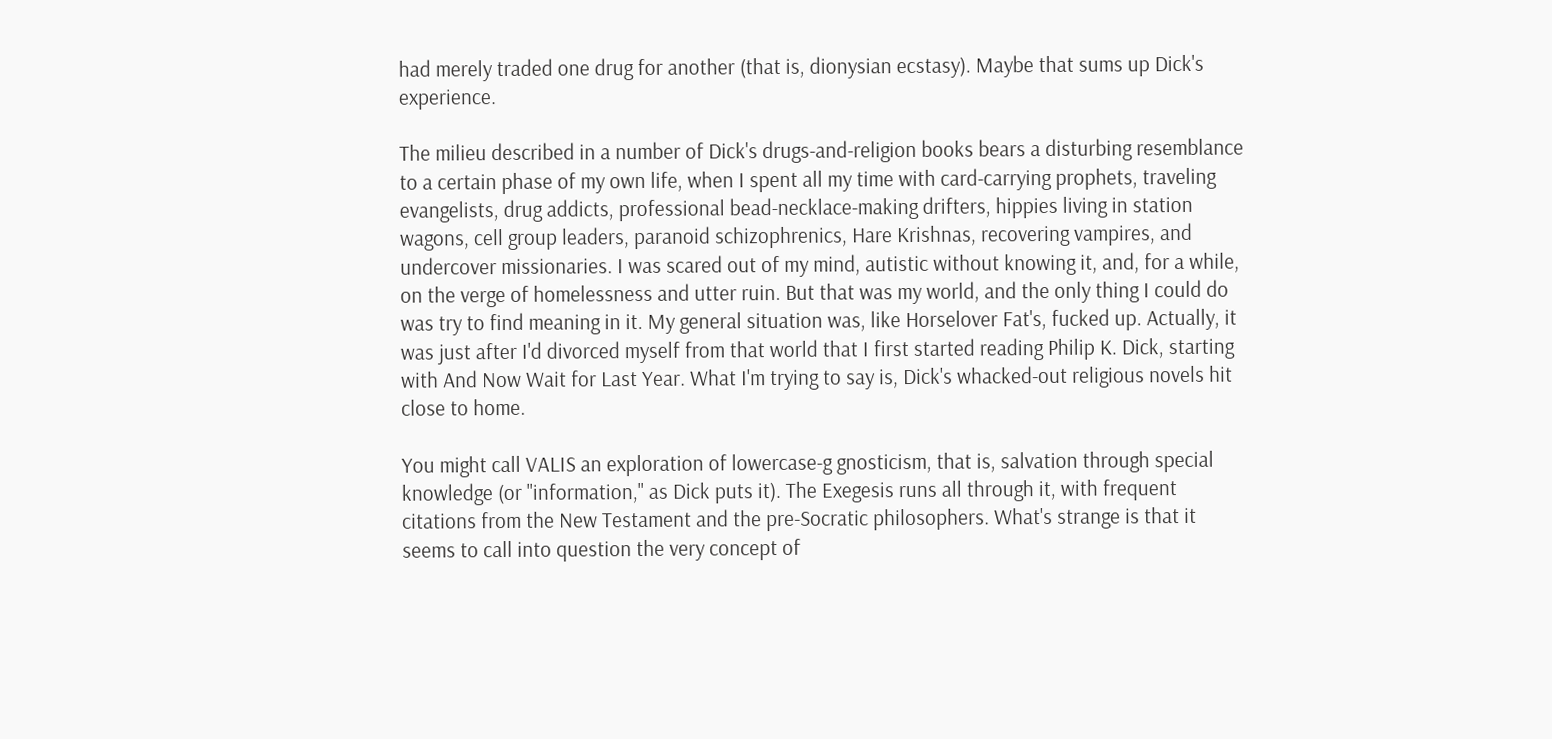had merely traded one drug for another (that is, dionysian ecstasy). Maybe that sums up Dick's experience.

The milieu described in a number of Dick's drugs-and-religion books bears a disturbing resemblance to a certain phase of my own life, when I spent all my time with card-carrying prophets, traveling evangelists, drug addicts, professional bead-necklace-making drifters, hippies living in station wagons, cell group leaders, paranoid schizophrenics, Hare Krishnas, recovering vampires, and undercover missionaries. I was scared out of my mind, autistic without knowing it, and, for a while, on the verge of homelessness and utter ruin. But that was my world, and the only thing I could do was try to find meaning in it. My general situation was, like Horselover Fat's, fucked up. Actually, it was just after I'd divorced myself from that world that I first started reading Philip K. Dick, starting with And Now Wait for Last Year. What I'm trying to say is, Dick's whacked-out religious novels hit close to home.

You might call VALIS an exploration of lowercase-g gnosticism, that is, salvation through special knowledge (or "information," as Dick puts it). The Exegesis runs all through it, with frequent citations from the New Testament and the pre-Socratic philosophers. What's strange is that it seems to call into question the very concept of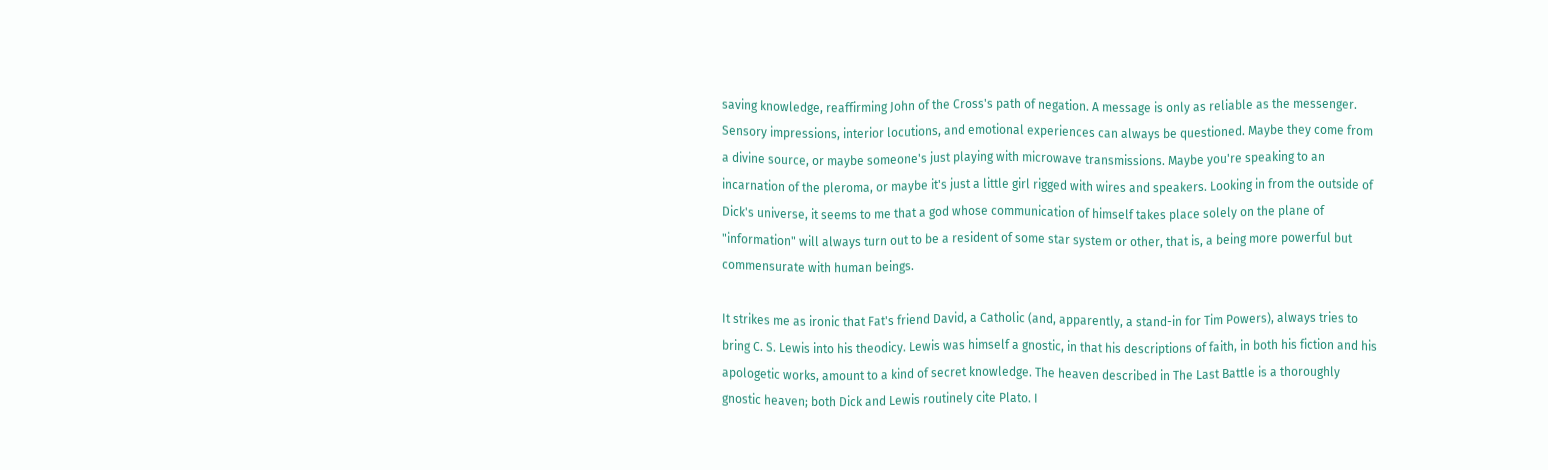saving knowledge, reaffirming John of the Cross's path of negation. A message is only as reliable as the messenger. Sensory impressions, interior locutions, and emotional experiences can always be questioned. Maybe they come from a divine source, or maybe someone's just playing with microwave transmissions. Maybe you're speaking to an incarnation of the pleroma, or maybe it's just a little girl rigged with wires and speakers. Looking in from the outside of Dick's universe, it seems to me that a god whose communication of himself takes place solely on the plane of "information" will always turn out to be a resident of some star system or other, that is, a being more powerful but commensurate with human beings.

It strikes me as ironic that Fat's friend David, a Catholic (and, apparently, a stand-in for Tim Powers), always tries to bring C. S. Lewis into his theodicy. Lewis was himself a gnostic, in that his descriptions of faith, in both his fiction and his apologetic works, amount to a kind of secret knowledge. The heaven described in The Last Battle is a thoroughly gnostic heaven; both Dick and Lewis routinely cite Plato. I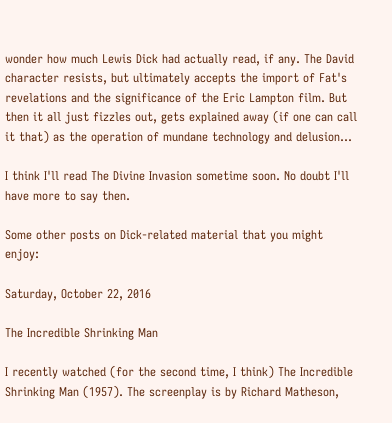wonder how much Lewis Dick had actually read, if any. The David character resists, but ultimately accepts the import of Fat's revelations and the significance of the Eric Lampton film. But then it all just fizzles out, gets explained away (if one can call it that) as the operation of mundane technology and delusion...

I think I'll read The Divine Invasion sometime soon. No doubt I'll have more to say then.

Some other posts on Dick-related material that you might enjoy:

Saturday, October 22, 2016

The Incredible Shrinking Man

I recently watched (for the second time, I think) The Incredible Shrinking Man (1957). The screenplay is by Richard Matheson,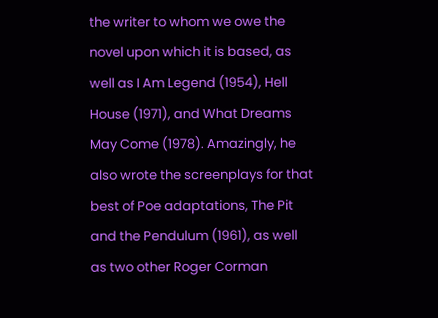the writer to whom we owe the novel upon which it is based, as well as I Am Legend (1954), Hell House (1971), and What Dreams May Come (1978). Amazingly, he also wrote the screenplays for that best of Poe adaptations, The Pit and the Pendulum (1961), as well as two other Roger Corman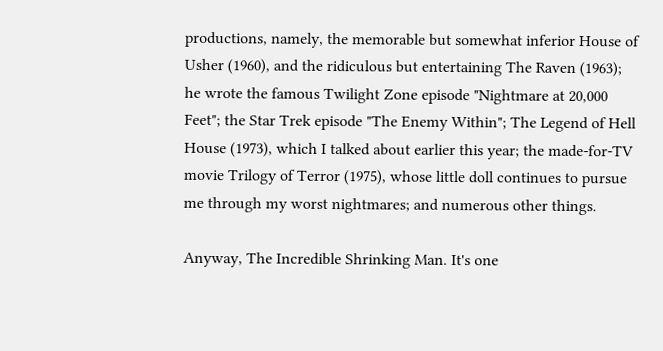productions, namely, the memorable but somewhat inferior House of Usher (1960), and the ridiculous but entertaining The Raven (1963); he wrote the famous Twilight Zone episode "Nightmare at 20,000 Feet"; the Star Trek episode "The Enemy Within"; The Legend of Hell House (1973), which I talked about earlier this year; the made-for-TV movie Trilogy of Terror (1975), whose little doll continues to pursue me through my worst nightmares; and numerous other things.

Anyway, The Incredible Shrinking Man. It's one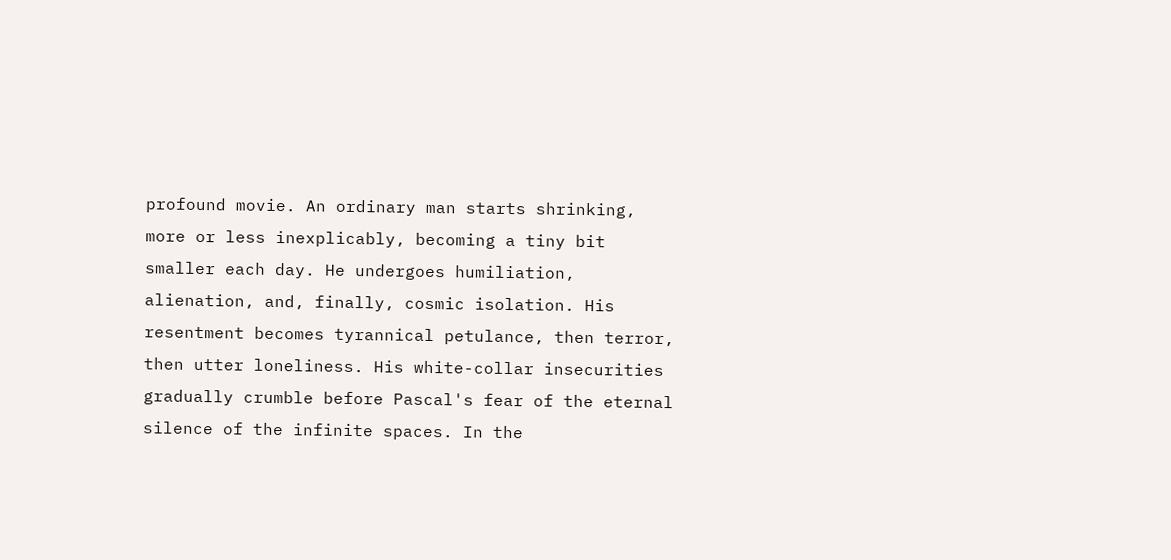profound movie. An ordinary man starts shrinking, more or less inexplicably, becoming a tiny bit smaller each day. He undergoes humiliation, alienation, and, finally, cosmic isolation. His resentment becomes tyrannical petulance, then terror, then utter loneliness. His white-collar insecurities gradually crumble before Pascal's fear of the eternal silence of the infinite spaces. In the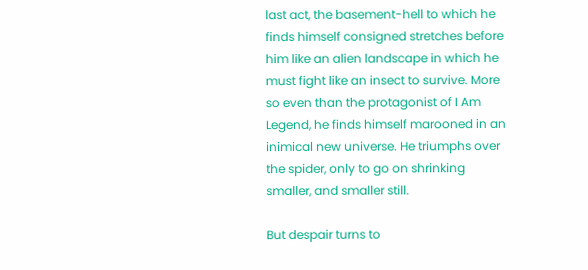last act, the basement-hell to which he finds himself consigned stretches before him like an alien landscape in which he must fight like an insect to survive. More so even than the protagonist of I Am Legend, he finds himself marooned in an inimical new universe. He triumphs over the spider, only to go on shrinking smaller, and smaller still.

But despair turns to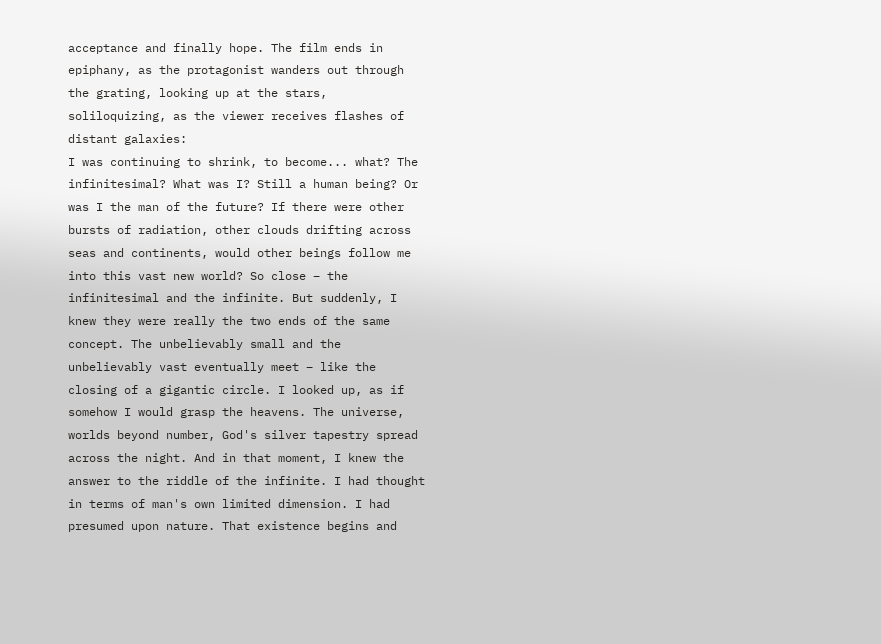acceptance and finally hope. The film ends in epiphany, as the protagonist wanders out through the grating, looking up at the stars, soliloquizing, as the viewer receives flashes of distant galaxies:
I was continuing to shrink, to become... what? The infinitesimal? What was I? Still a human being? Or was I the man of the future? If there were other bursts of radiation, other clouds drifting across seas and continents, would other beings follow me into this vast new world? So close – the infinitesimal and the infinite. But suddenly, I knew they were really the two ends of the same concept. The unbelievably small and the unbelievably vast eventually meet – like the closing of a gigantic circle. I looked up, as if somehow I would grasp the heavens. The universe, worlds beyond number, God's silver tapestry spread across the night. And in that moment, I knew the answer to the riddle of the infinite. I had thought in terms of man's own limited dimension. I had presumed upon nature. That existence begins and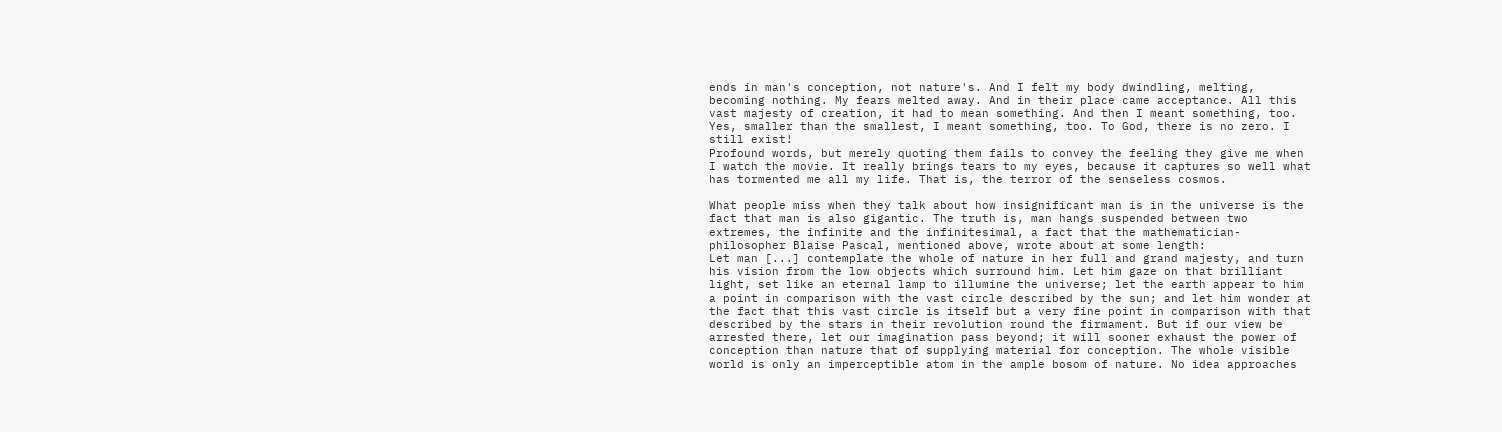ends in man's conception, not nature's. And I felt my body dwindling, melting, becoming nothing. My fears melted away. And in their place came acceptance. All this vast majesty of creation, it had to mean something. And then I meant something, too. Yes, smaller than the smallest, I meant something, too. To God, there is no zero. I still exist!
Profound words, but merely quoting them fails to convey the feeling they give me when I watch the movie. It really brings tears to my eyes, because it captures so well what has tormented me all my life. That is, the terror of the senseless cosmos.

What people miss when they talk about how insignificant man is in the universe is the fact that man is also gigantic. The truth is, man hangs suspended between two extremes, the infinite and the infinitesimal, a fact that the mathematician-philosopher Blaise Pascal, mentioned above, wrote about at some length:
Let man [...] contemplate the whole of nature in her full and grand majesty, and turn his vision from the low objects which surround him. Let him gaze on that brilliant light, set like an eternal lamp to illumine the universe; let the earth appear to him a point in comparison with the vast circle described by the sun; and let him wonder at the fact that this vast circle is itself but a very fine point in comparison with that described by the stars in their revolution round the firmament. But if our view be arrested there, let our imagination pass beyond; it will sooner exhaust the power of conception than nature that of supplying material for conception. The whole visible world is only an imperceptible atom in the ample bosom of nature. No idea approaches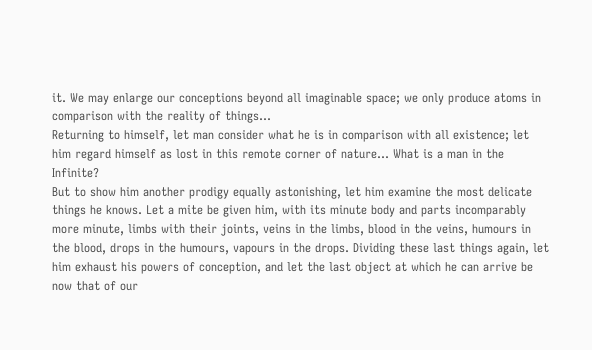it. We may enlarge our conceptions beyond all imaginable space; we only produce atoms in comparison with the reality of things...
Returning to himself, let man consider what he is in comparison with all existence; let him regard himself as lost in this remote corner of nature... What is a man in the Infinite?
But to show him another prodigy equally astonishing, let him examine the most delicate things he knows. Let a mite be given him, with its minute body and parts incomparably more minute, limbs with their joints, veins in the limbs, blood in the veins, humours in the blood, drops in the humours, vapours in the drops. Dividing these last things again, let him exhaust his powers of conception, and let the last object at which he can arrive be now that of our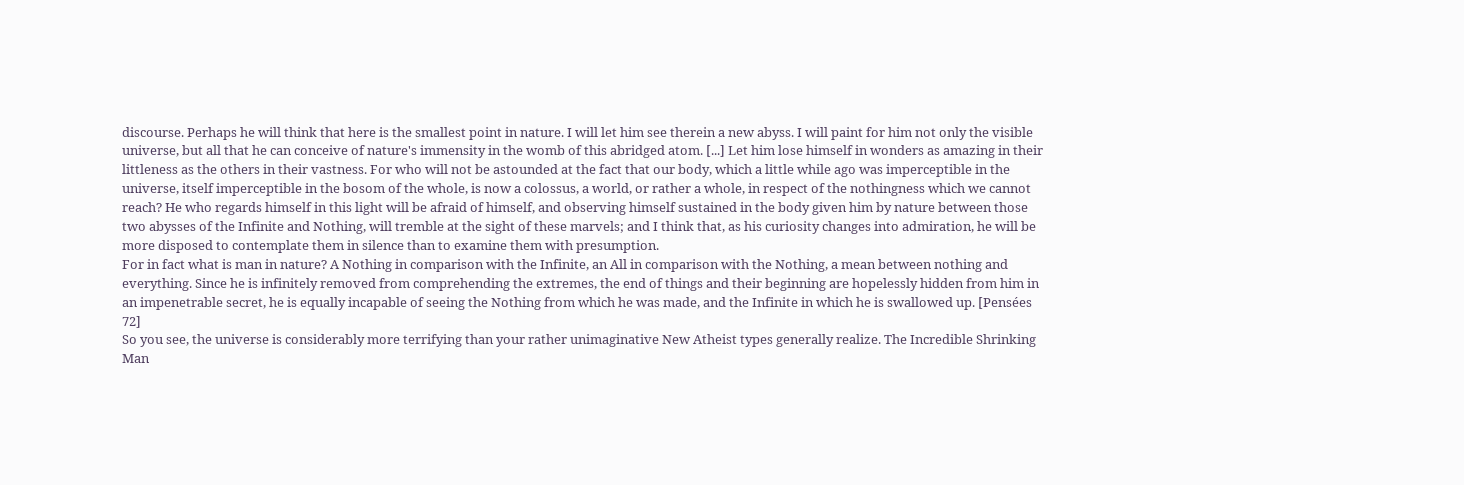discourse. Perhaps he will think that here is the smallest point in nature. I will let him see therein a new abyss. I will paint for him not only the visible universe, but all that he can conceive of nature's immensity in the womb of this abridged atom. [...] Let him lose himself in wonders as amazing in their littleness as the others in their vastness. For who will not be astounded at the fact that our body, which a little while ago was imperceptible in the universe, itself imperceptible in the bosom of the whole, is now a colossus, a world, or rather a whole, in respect of the nothingness which we cannot reach? He who regards himself in this light will be afraid of himself, and observing himself sustained in the body given him by nature between those two abysses of the Infinite and Nothing, will tremble at the sight of these marvels; and I think that, as his curiosity changes into admiration, he will be more disposed to contemplate them in silence than to examine them with presumption.
For in fact what is man in nature? A Nothing in comparison with the Infinite, an All in comparison with the Nothing, a mean between nothing and everything. Since he is infinitely removed from comprehending the extremes, the end of things and their beginning are hopelessly hidden from him in an impenetrable secret, he is equally incapable of seeing the Nothing from which he was made, and the Infinite in which he is swallowed up. [Pensées 72]
So you see, the universe is considerably more terrifying than your rather unimaginative New Atheist types generally realize. The Incredible Shrinking Man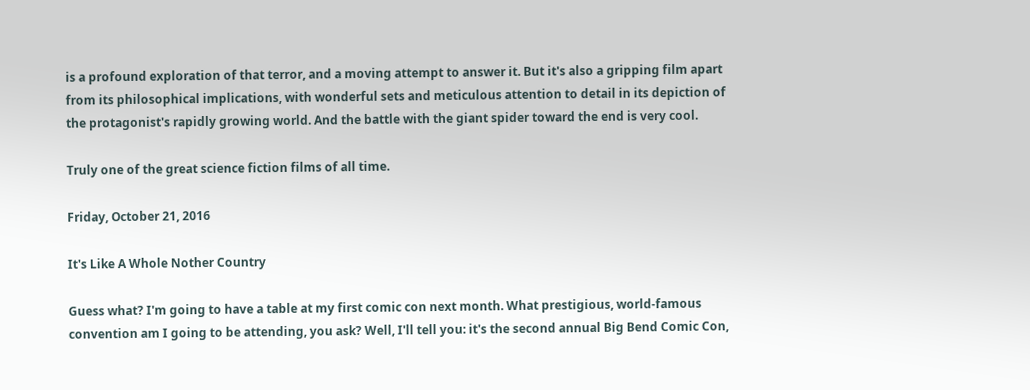is a profound exploration of that terror, and a moving attempt to answer it. But it's also a gripping film apart from its philosophical implications, with wonderful sets and meticulous attention to detail in its depiction of the protagonist's rapidly growing world. And the battle with the giant spider toward the end is very cool.

Truly one of the great science fiction films of all time.

Friday, October 21, 2016

It's Like A Whole Nother Country

Guess what? I'm going to have a table at my first comic con next month. What prestigious, world-famous convention am I going to be attending, you ask? Well, I'll tell you: it's the second annual Big Bend Comic Con,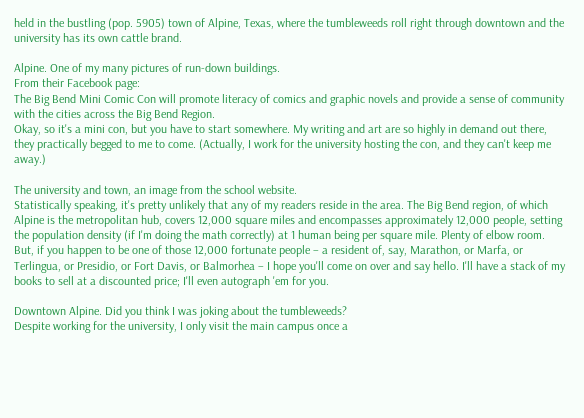held in the bustling (pop. 5905) town of Alpine, Texas, where the tumbleweeds roll right through downtown and the university has its own cattle brand.

Alpine. One of my many pictures of run-down buildings.
From their Facebook page:
The Big Bend Mini Comic Con will promote literacy of comics and graphic novels and provide a sense of community with the cities across the Big Bend Region.
Okay, so it's a mini con, but you have to start somewhere. My writing and art are so highly in demand out there, they practically begged to me to come. (Actually, I work for the university hosting the con, and they can't keep me away.)

The university and town, an image from the school website.
Statistically speaking, it's pretty unlikely that any of my readers reside in the area. The Big Bend region, of which Alpine is the metropolitan hub, covers 12,000 square miles and encompasses approximately 12,000 people, setting the population density (if I'm doing the math correctly) at 1 human being per square mile. Plenty of elbow room. But, if you happen to be one of those 12,000 fortunate people – a resident of, say, Marathon, or Marfa, or Terlingua, or Presidio, or Fort Davis, or Balmorhea – I hope you'll come on over and say hello. I'll have a stack of my books to sell at a discounted price; I'll even autograph 'em for you.

Downtown Alpine. Did you think I was joking about the tumbleweeds?
Despite working for the university, I only visit the main campus once a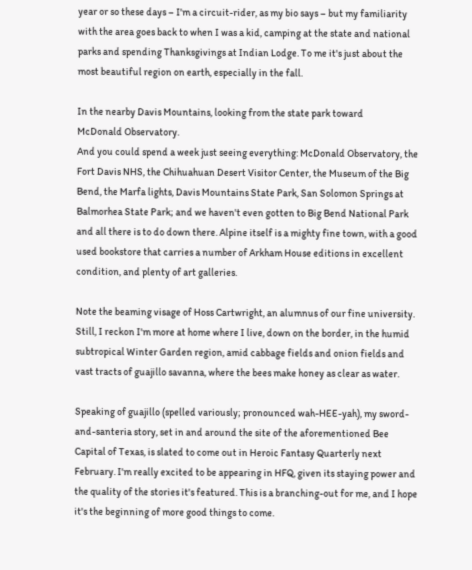year or so these days – I'm a circuit-rider, as my bio says – but my familiarity with the area goes back to when I was a kid, camping at the state and national parks and spending Thanksgivings at Indian Lodge. To me it's just about the most beautiful region on earth, especially in the fall.

In the nearby Davis Mountains, looking from the state park toward
McDonald Observatory.
And you could spend a week just seeing everything: McDonald Observatory, the Fort Davis NHS, the Chihuahuan Desert Visitor Center, the Museum of the Big Bend, the Marfa lights, Davis Mountains State Park, San Solomon Springs at Balmorhea State Park; and we haven't even gotten to Big Bend National Park and all there is to do down there. Alpine itself is a mighty fine town, with a good used bookstore that carries a number of Arkham House editions in excellent condition, and plenty of art galleries.

Note the beaming visage of Hoss Cartwright, an alumnus of our fine university.
Still, I reckon I'm more at home where I live, down on the border, in the humid subtropical Winter Garden region, amid cabbage fields and onion fields and vast tracts of guajillo savanna, where the bees make honey as clear as water.

Speaking of guajillo (spelled variously; pronounced wah-HEE-yah), my sword-and-santeria story, set in and around the site of the aforementioned Bee Capital of Texas, is slated to come out in Heroic Fantasy Quarterly next February. I'm really excited to be appearing in HFQ, given its staying power and the quality of the stories it's featured. This is a branching-out for me, and I hope it's the beginning of more good things to come.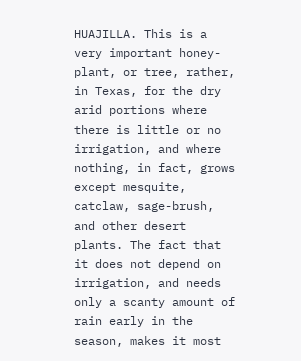HUAJILLA. This is a very important honey-plant, or tree, rather, in Texas, for the dry arid portions where there is little or no irrigation, and where nothing, in fact, grows except mesquite, catclaw, sage-brush, and other desert plants. The fact that it does not depend on irrigation, and needs only a scanty amount of rain early in the season, makes it most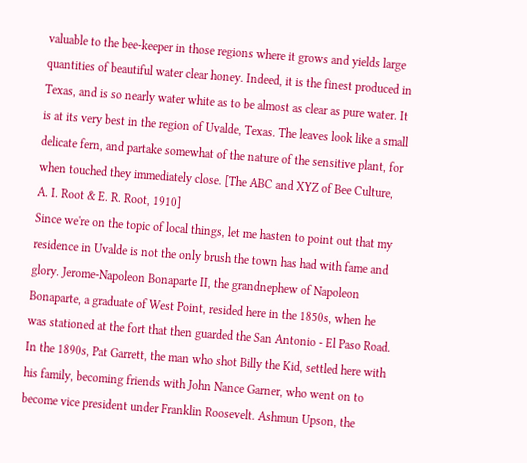valuable to the bee-keeper in those regions where it grows and yields large quantities of beautiful water clear honey. Indeed, it is the finest produced in Texas, and is so nearly water white as to be almost as clear as pure water. It is at its very best in the region of Uvalde, Texas. The leaves look like a small delicate fern, and partake somewhat of the nature of the sensitive plant, for when touched they immediately close. [The ABC and XYZ of Bee Culture, A. I. Root & E. R. Root, 1910]
Since we're on the topic of local things, let me hasten to point out that my residence in Uvalde is not the only brush the town has had with fame and glory. Jerome-Napoleon Bonaparte II, the grandnephew of Napoleon Bonaparte, a graduate of West Point, resided here in the 1850s, when he was stationed at the fort that then guarded the San Antonio - El Paso Road. In the 1890s, Pat Garrett, the man who shot Billy the Kid, settled here with his family, becoming friends with John Nance Garner, who went on to become vice president under Franklin Roosevelt. Ashmun Upson, the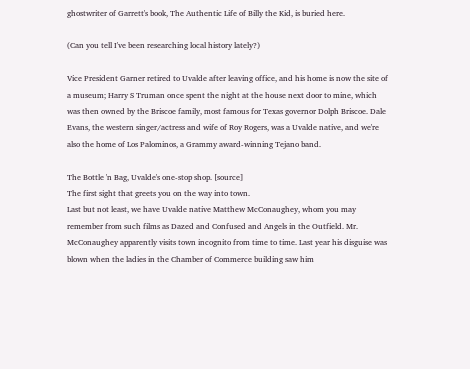ghostwriter of Garrett's book, The Authentic Life of Billy the Kid, is buried here.

(Can you tell I've been researching local history lately?)

Vice President Garner retired to Uvalde after leaving office, and his home is now the site of a museum; Harry S Truman once spent the night at the house next door to mine, which was then owned by the Briscoe family, most famous for Texas governor Dolph Briscoe. Dale Evans, the western singer/actress and wife of Roy Rogers, was a Uvalde native, and we're also the home of Los Palominos, a Grammy award-winning Tejano band.

The Bottle 'n Bag, Uvalde's one-stop shop. [source]
The first sight that greets you on the way into town.
Last but not least, we have Uvalde native Matthew McConaughey, whom you may remember from such films as Dazed and Confused and Angels in the Outfield. Mr. McConaughey apparently visits town incognito from time to time. Last year his disguise was blown when the ladies in the Chamber of Commerce building saw him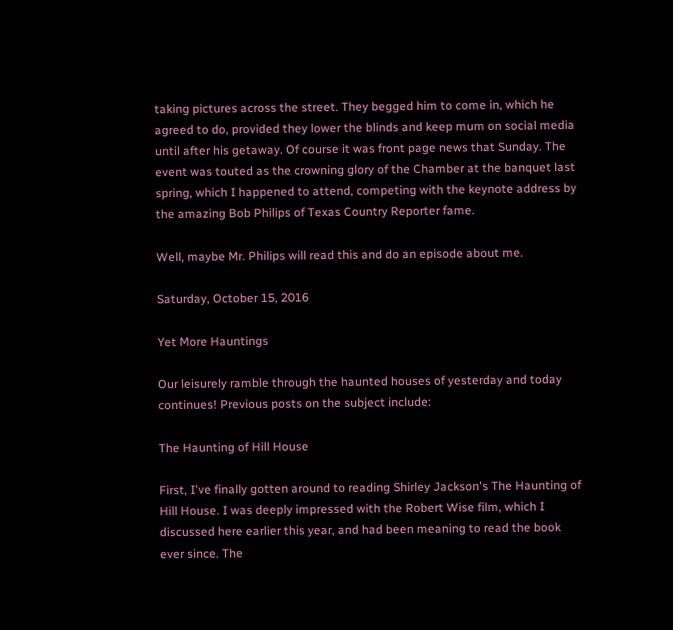taking pictures across the street. They begged him to come in, which he agreed to do, provided they lower the blinds and keep mum on social media until after his getaway. Of course it was front page news that Sunday. The event was touted as the crowning glory of the Chamber at the banquet last spring, which I happened to attend, competing with the keynote address by the amazing Bob Philips of Texas Country Reporter fame.

Well, maybe Mr. Philips will read this and do an episode about me.

Saturday, October 15, 2016

Yet More Hauntings

Our leisurely ramble through the haunted houses of yesterday and today continues! Previous posts on the subject include:

The Haunting of Hill House

First, I've finally gotten around to reading Shirley Jackson's The Haunting of Hill House. I was deeply impressed with the Robert Wise film, which I discussed here earlier this year, and had been meaning to read the book ever since. The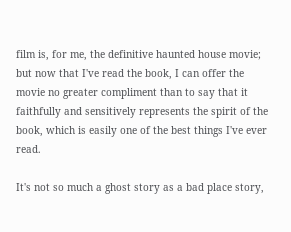film is, for me, the definitive haunted house movie; but now that I've read the book, I can offer the movie no greater compliment than to say that it faithfully and sensitively represents the spirit of the book, which is easily one of the best things I've ever read.

It's not so much a ghost story as a bad place story,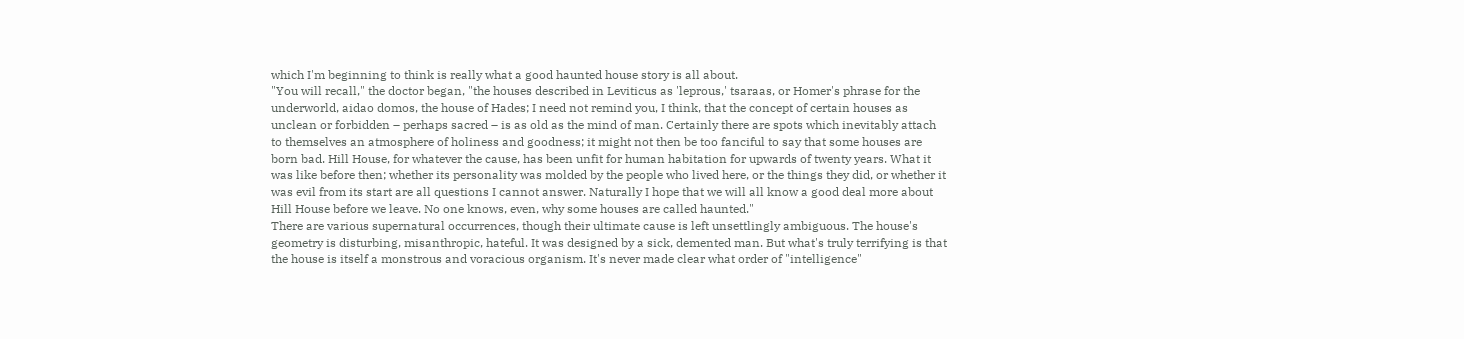which I'm beginning to think is really what a good haunted house story is all about.
"You will recall," the doctor began, "the houses described in Leviticus as 'leprous,' tsaraas, or Homer's phrase for the underworld, aidao domos, the house of Hades; I need not remind you, I think, that the concept of certain houses as unclean or forbidden – perhaps sacred – is as old as the mind of man. Certainly there are spots which inevitably attach to themselves an atmosphere of holiness and goodness; it might not then be too fanciful to say that some houses are born bad. Hill House, for whatever the cause, has been unfit for human habitation for upwards of twenty years. What it was like before then; whether its personality was molded by the people who lived here, or the things they did, or whether it was evil from its start are all questions I cannot answer. Naturally I hope that we will all know a good deal more about Hill House before we leave. No one knows, even, why some houses are called haunted."
There are various supernatural occurrences, though their ultimate cause is left unsettlingly ambiguous. The house's geometry is disturbing, misanthropic, hateful. It was designed by a sick, demented man. But what's truly terrifying is that the house is itself a monstrous and voracious organism. It's never made clear what order of "intelligence"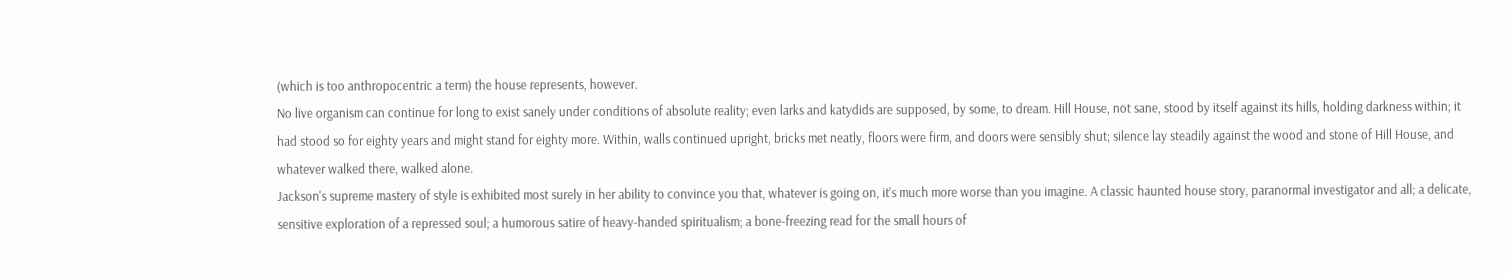(which is too anthropocentric a term) the house represents, however.
No live organism can continue for long to exist sanely under conditions of absolute reality; even larks and katydids are supposed, by some, to dream. Hill House, not sane, stood by itself against its hills, holding darkness within; it had stood so for eighty years and might stand for eighty more. Within, walls continued upright, bricks met neatly, floors were firm, and doors were sensibly shut; silence lay steadily against the wood and stone of Hill House, and whatever walked there, walked alone.
Jackson's supreme mastery of style is exhibited most surely in her ability to convince you that, whatever is going on, it's much more worse than you imagine. A classic haunted house story, paranormal investigator and all; a delicate, sensitive exploration of a repressed soul; a humorous satire of heavy-handed spiritualism; a bone-freezing read for the small hours of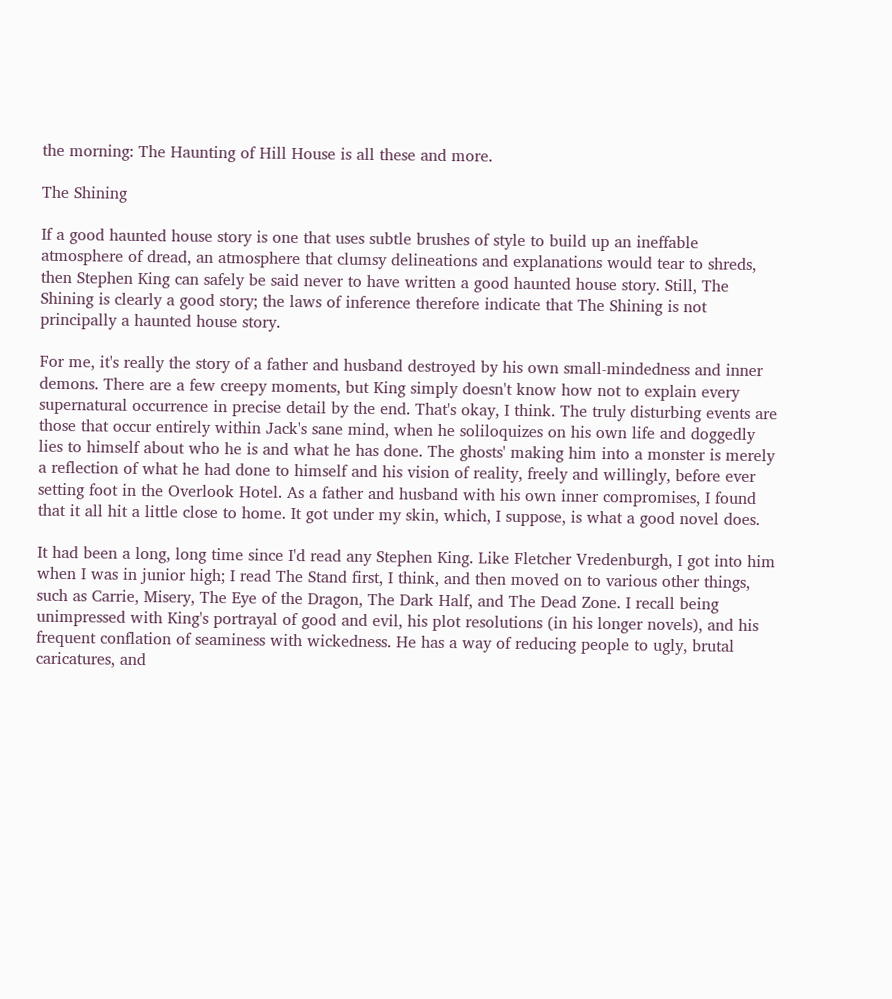the morning: The Haunting of Hill House is all these and more.

The Shining

If a good haunted house story is one that uses subtle brushes of style to build up an ineffable atmosphere of dread, an atmosphere that clumsy delineations and explanations would tear to shreds, then Stephen King can safely be said never to have written a good haunted house story. Still, The Shining is clearly a good story; the laws of inference therefore indicate that The Shining is not principally a haunted house story.

For me, it's really the story of a father and husband destroyed by his own small-mindedness and inner demons. There are a few creepy moments, but King simply doesn't know how not to explain every supernatural occurrence in precise detail by the end. That's okay, I think. The truly disturbing events are those that occur entirely within Jack's sane mind, when he soliloquizes on his own life and doggedly lies to himself about who he is and what he has done. The ghosts' making him into a monster is merely a reflection of what he had done to himself and his vision of reality, freely and willingly, before ever setting foot in the Overlook Hotel. As a father and husband with his own inner compromises, I found that it all hit a little close to home. It got under my skin, which, I suppose, is what a good novel does.

It had been a long, long time since I'd read any Stephen King. Like Fletcher Vredenburgh, I got into him when I was in junior high; I read The Stand first, I think, and then moved on to various other things, such as Carrie, Misery, The Eye of the Dragon, The Dark Half, and The Dead Zone. I recall being unimpressed with King's portrayal of good and evil, his plot resolutions (in his longer novels), and his frequent conflation of seaminess with wickedness. He has a way of reducing people to ugly, brutal caricatures, and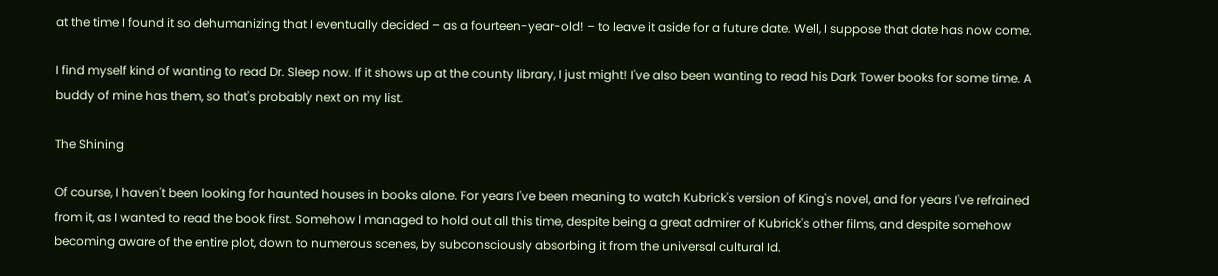at the time I found it so dehumanizing that I eventually decided – as a fourteen-year-old! – to leave it aside for a future date. Well, I suppose that date has now come.

I find myself kind of wanting to read Dr. Sleep now. If it shows up at the county library, I just might! I've also been wanting to read his Dark Tower books for some time. A buddy of mine has them, so that's probably next on my list.

The Shining

Of course, I haven't been looking for haunted houses in books alone. For years I've been meaning to watch Kubrick's version of King's novel, and for years I've refrained from it, as I wanted to read the book first. Somehow I managed to hold out all this time, despite being a great admirer of Kubrick's other films, and despite somehow becoming aware of the entire plot, down to numerous scenes, by subconsciously absorbing it from the universal cultural Id.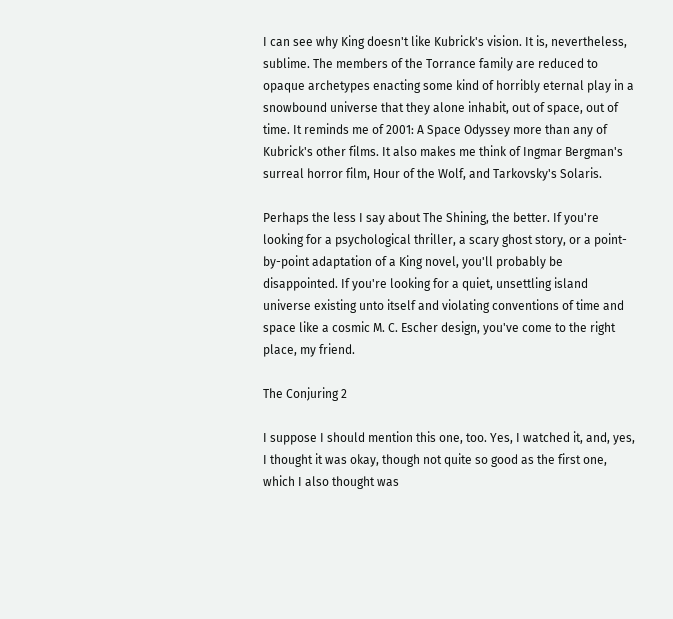I can see why King doesn't like Kubrick's vision. It is, nevertheless, sublime. The members of the Torrance family are reduced to opaque archetypes enacting some kind of horribly eternal play in a snowbound universe that they alone inhabit, out of space, out of time. It reminds me of 2001: A Space Odyssey more than any of Kubrick's other films. It also makes me think of Ingmar Bergman's surreal horror film, Hour of the Wolf, and Tarkovsky's Solaris.

Perhaps the less I say about The Shining, the better. If you're looking for a psychological thriller, a scary ghost story, or a point-by-point adaptation of a King novel, you'll probably be disappointed. If you're looking for a quiet, unsettling island universe existing unto itself and violating conventions of time and space like a cosmic M. C. Escher design, you've come to the right place, my friend.

The Conjuring 2

I suppose I should mention this one, too. Yes, I watched it, and, yes, I thought it was okay, though not quite so good as the first one, which I also thought was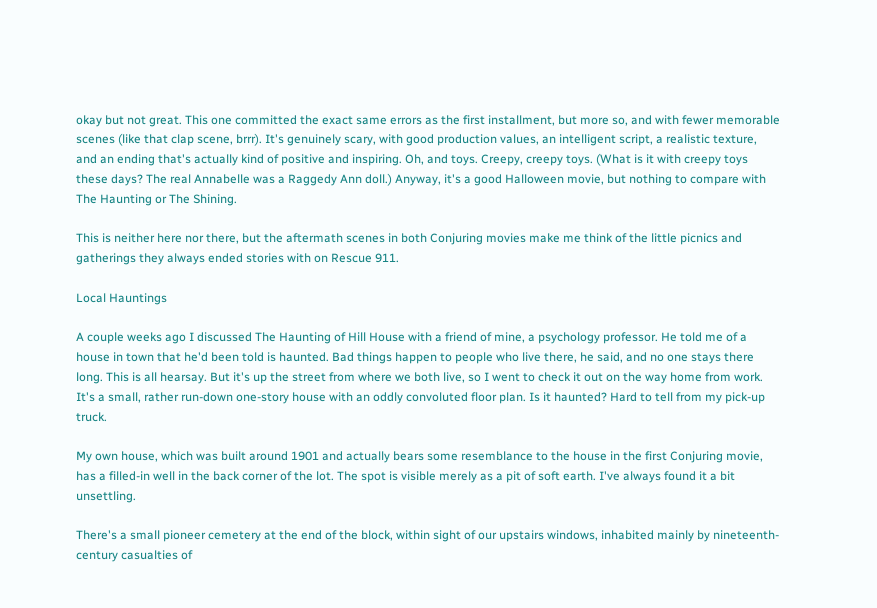okay but not great. This one committed the exact same errors as the first installment, but more so, and with fewer memorable scenes (like that clap scene, brrr). It's genuinely scary, with good production values, an intelligent script, a realistic texture, and an ending that's actually kind of positive and inspiring. Oh, and toys. Creepy, creepy toys. (What is it with creepy toys these days? The real Annabelle was a Raggedy Ann doll.) Anyway, it's a good Halloween movie, but nothing to compare with The Haunting or The Shining.

This is neither here nor there, but the aftermath scenes in both Conjuring movies make me think of the little picnics and gatherings they always ended stories with on Rescue 911.

Local Hauntings

A couple weeks ago I discussed The Haunting of Hill House with a friend of mine, a psychology professor. He told me of a house in town that he'd been told is haunted. Bad things happen to people who live there, he said, and no one stays there long. This is all hearsay. But it's up the street from where we both live, so I went to check it out on the way home from work. It's a small, rather run-down one-story house with an oddly convoluted floor plan. Is it haunted? Hard to tell from my pick-up truck.

My own house, which was built around 1901 and actually bears some resemblance to the house in the first Conjuring movie, has a filled-in well in the back corner of the lot. The spot is visible merely as a pit of soft earth. I've always found it a bit unsettling.

There's a small pioneer cemetery at the end of the block, within sight of our upstairs windows, inhabited mainly by nineteenth-century casualties of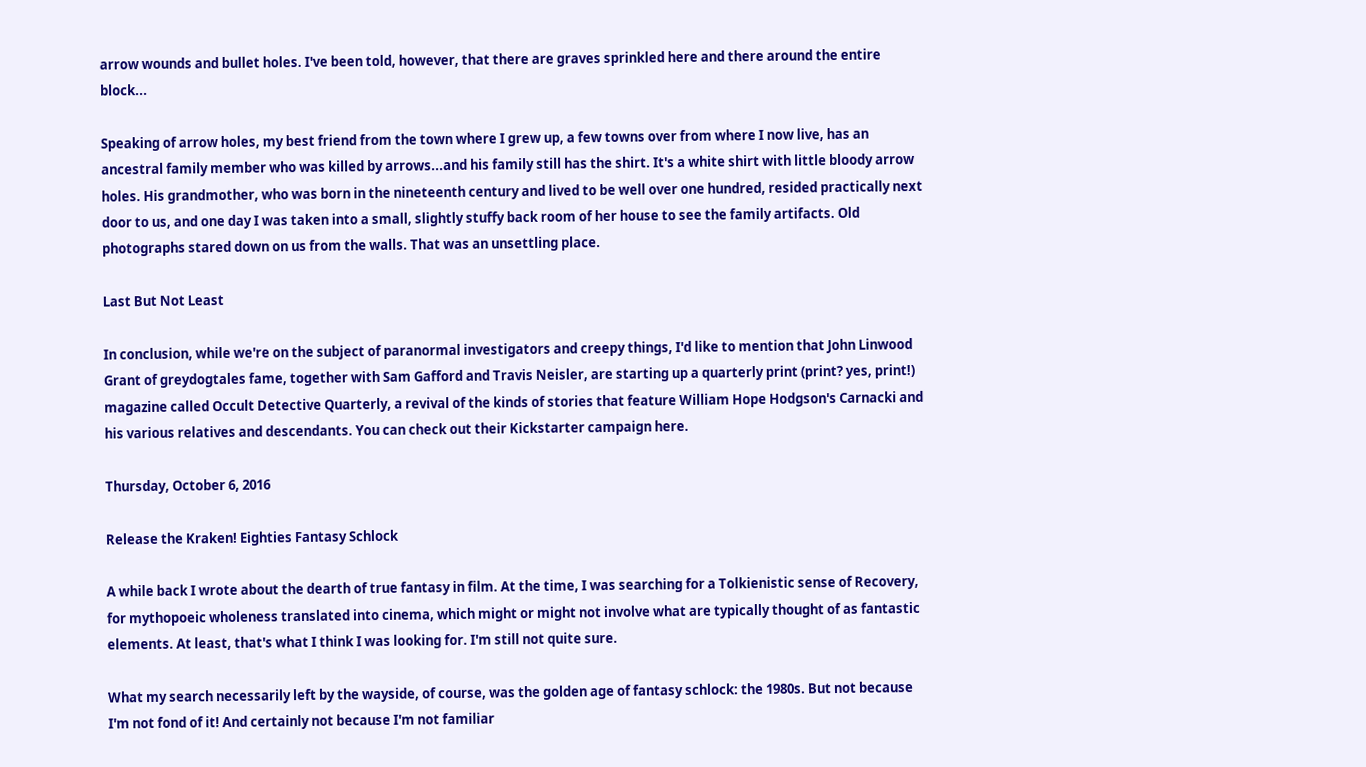arrow wounds and bullet holes. I've been told, however, that there are graves sprinkled here and there around the entire block...

Speaking of arrow holes, my best friend from the town where I grew up, a few towns over from where I now live, has an ancestral family member who was killed by arrows...and his family still has the shirt. It's a white shirt with little bloody arrow holes. His grandmother, who was born in the nineteenth century and lived to be well over one hundred, resided practically next door to us, and one day I was taken into a small, slightly stuffy back room of her house to see the family artifacts. Old photographs stared down on us from the walls. That was an unsettling place.

Last But Not Least

In conclusion, while we're on the subject of paranormal investigators and creepy things, I'd like to mention that John Linwood Grant of greydogtales fame, together with Sam Gafford and Travis Neisler, are starting up a quarterly print (print? yes, print!) magazine called Occult Detective Quarterly, a revival of the kinds of stories that feature William Hope Hodgson's Carnacki and his various relatives and descendants. You can check out their Kickstarter campaign here.

Thursday, October 6, 2016

Release the Kraken! Eighties Fantasy Schlock

A while back I wrote about the dearth of true fantasy in film. At the time, I was searching for a Tolkienistic sense of Recovery, for mythopoeic wholeness translated into cinema, which might or might not involve what are typically thought of as fantastic elements. At least, that's what I think I was looking for. I'm still not quite sure.

What my search necessarily left by the wayside, of course, was the golden age of fantasy schlock: the 1980s. But not because I'm not fond of it! And certainly not because I'm not familiar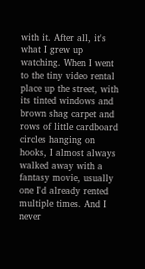with it. After all, it's what I grew up watching. When I went to the tiny video rental place up the street, with its tinted windows and brown shag carpet and rows of little cardboard circles hanging on hooks, I almost always walked away with a fantasy movie, usually one I'd already rented multiple times. And I never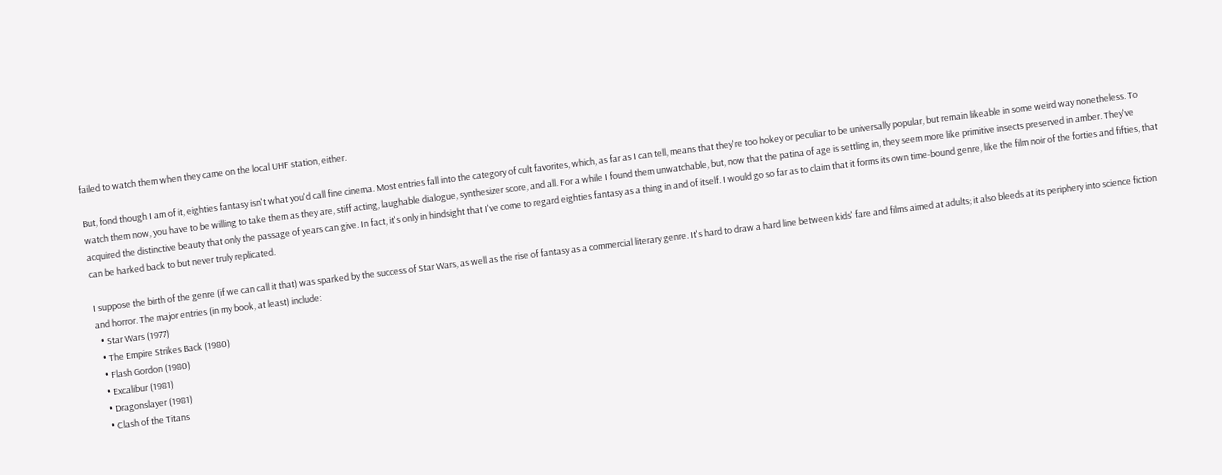failed to watch them when they came on the local UHF station, either.

But, fond though I am of it, eighties fantasy isn't what you'd call fine cinema. Most entries fall into the category of cult favorites, which, as far as I can tell, means that they're too hokey or peculiar to be universally popular, but remain likeable in some weird way nonetheless. To watch them now, you have to be willing to take them as they are, stiff acting, laughable dialogue, synthesizer score, and all. For a while I found them unwatchable, but, now that the patina of age is settling in, they seem more like primitive insects preserved in amber. They've acquired the distinctive beauty that only the passage of years can give. In fact, it's only in hindsight that I've come to regard eighties fantasy as a thing in and of itself. I would go so far as to claim that it forms its own time-bound genre, like the film noir of the forties and fifties, that can be harked back to but never truly replicated.

I suppose the birth of the genre (if we can call it that) was sparked by the success of Star Wars, as well as the rise of fantasy as a commercial literary genre. It's hard to draw a hard line between kids' fare and films aimed at adults; it also bleeds at its periphery into science fiction and horror. The major entries (in my book, at least) include:
  • Star Wars (1977)
  • The Empire Strikes Back (1980)
  • Flash Gordon (1980)
  • Excalibur (1981)
  • Dragonslayer (1981)
  • Clash of the Titans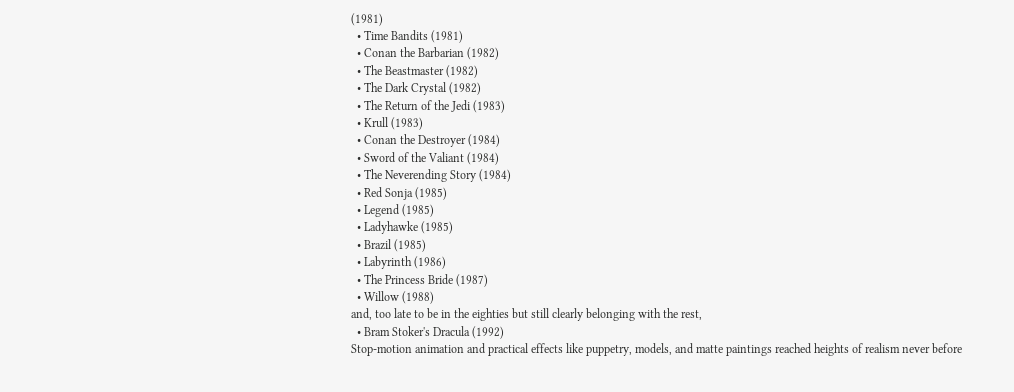(1981)
  • Time Bandits (1981)
  • Conan the Barbarian (1982)
  • The Beastmaster (1982)
  • The Dark Crystal (1982)
  • The Return of the Jedi (1983)
  • Krull (1983)
  • Conan the Destroyer (1984)
  • Sword of the Valiant (1984)
  • The Neverending Story (1984)
  • Red Sonja (1985)
  • Legend (1985)
  • Ladyhawke (1985)
  • Brazil (1985)
  • Labyrinth (1986)
  • The Princess Bride (1987)
  • Willow (1988)
and, too late to be in the eighties but still clearly belonging with the rest,
  • Bram Stoker's Dracula (1992)
Stop-motion animation and practical effects like puppetry, models, and matte paintings reached heights of realism never before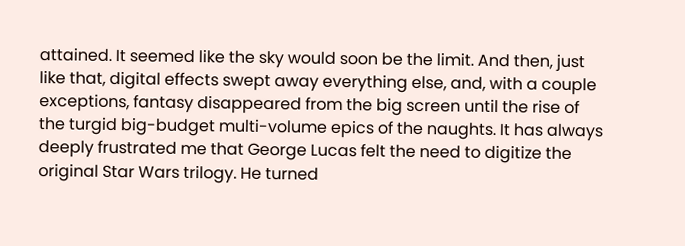attained. It seemed like the sky would soon be the limit. And then, just like that, digital effects swept away everything else, and, with a couple exceptions, fantasy disappeared from the big screen until the rise of the turgid big-budget multi-volume epics of the naughts. It has always deeply frustrated me that George Lucas felt the need to digitize the original Star Wars trilogy. He turned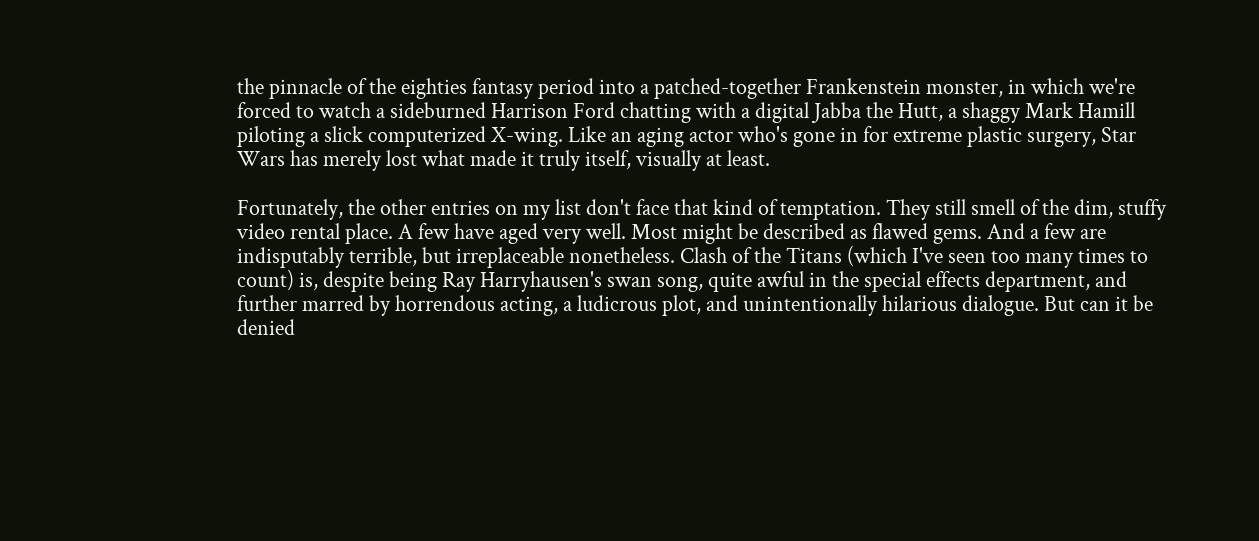the pinnacle of the eighties fantasy period into a patched-together Frankenstein monster, in which we're forced to watch a sideburned Harrison Ford chatting with a digital Jabba the Hutt, a shaggy Mark Hamill piloting a slick computerized X-wing. Like an aging actor who's gone in for extreme plastic surgery, Star Wars has merely lost what made it truly itself, visually at least.

Fortunately, the other entries on my list don't face that kind of temptation. They still smell of the dim, stuffy video rental place. A few have aged very well. Most might be described as flawed gems. And a few are indisputably terrible, but irreplaceable nonetheless. Clash of the Titans (which I've seen too many times to count) is, despite being Ray Harryhausen's swan song, quite awful in the special effects department, and further marred by horrendous acting, a ludicrous plot, and unintentionally hilarious dialogue. But can it be denied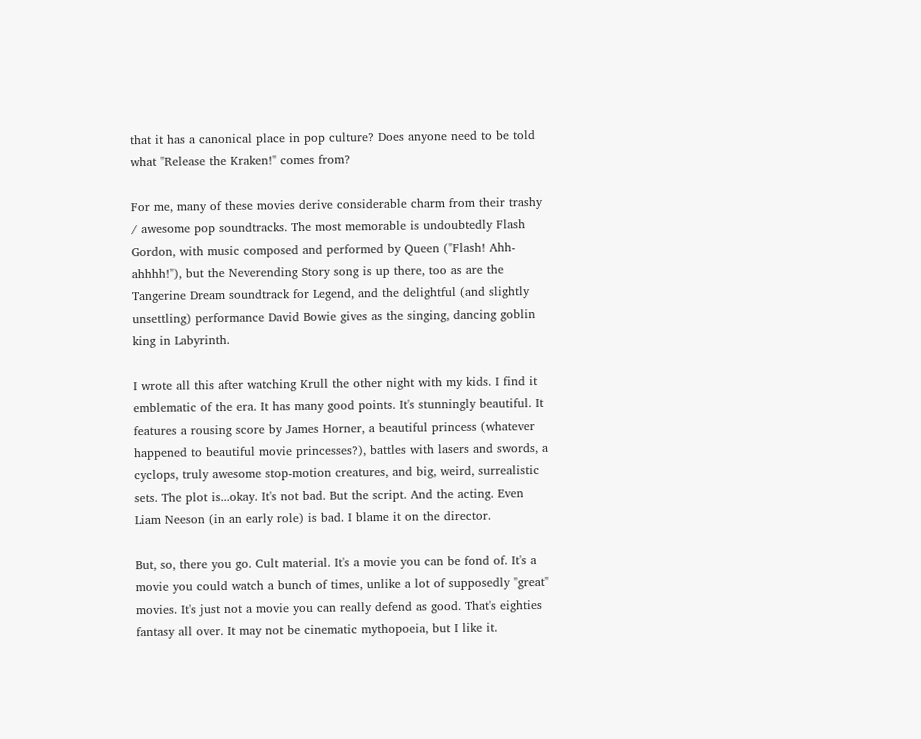that it has a canonical place in pop culture? Does anyone need to be told what "Release the Kraken!" comes from?

For me, many of these movies derive considerable charm from their trashy / awesome pop soundtracks. The most memorable is undoubtedly Flash Gordon, with music composed and performed by Queen ("Flash! Ahh-ahhhh!"), but the Neverending Story song is up there, too as are the Tangerine Dream soundtrack for Legend, and the delightful (and slightly unsettling) performance David Bowie gives as the singing, dancing goblin king in Labyrinth.

I wrote all this after watching Krull the other night with my kids. I find it emblematic of the era. It has many good points. It's stunningly beautiful. It features a rousing score by James Horner, a beautiful princess (whatever happened to beautiful movie princesses?), battles with lasers and swords, a cyclops, truly awesome stop-motion creatures, and big, weird, surrealistic sets. The plot is...okay. It's not bad. But the script. And the acting. Even Liam Neeson (in an early role) is bad. I blame it on the director.

But, so, there you go. Cult material. It's a movie you can be fond of. It's a movie you could watch a bunch of times, unlike a lot of supposedly "great" movies. It's just not a movie you can really defend as good. That's eighties fantasy all over. It may not be cinematic mythopoeia, but I like it.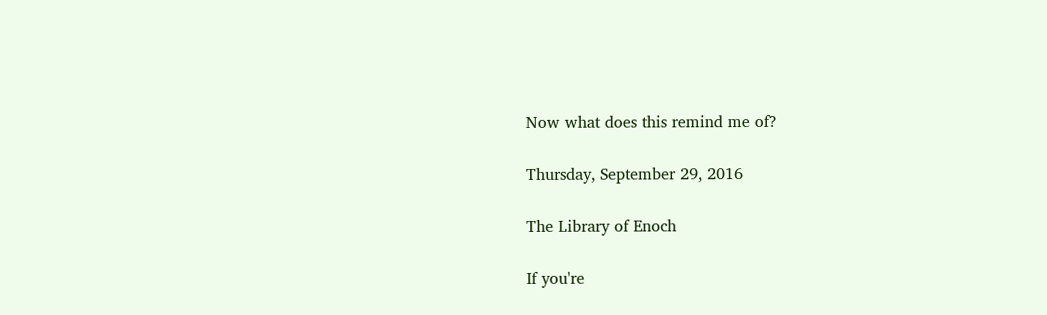Now what does this remind me of?

Thursday, September 29, 2016

The Library of Enoch

If you're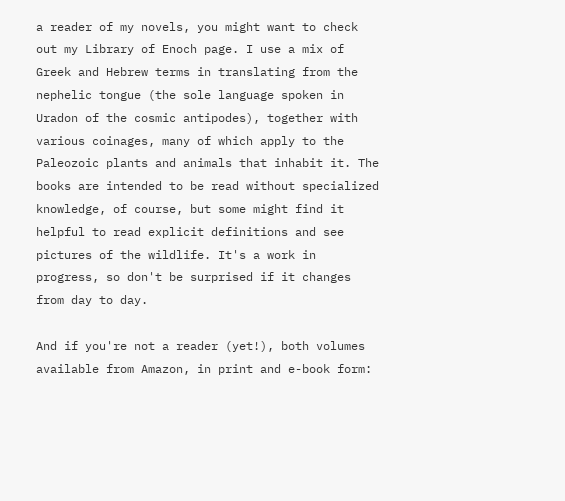a reader of my novels, you might want to check out my Library of Enoch page. I use a mix of Greek and Hebrew terms in translating from the nephelic tongue (the sole language spoken in Uradon of the cosmic antipodes), together with various coinages, many of which apply to the Paleozoic plants and animals that inhabit it. The books are intended to be read without specialized knowledge, of course, but some might find it helpful to read explicit definitions and see pictures of the wildlife. It's a work in progress, so don't be surprised if it changes from day to day.

And if you're not a reader (yet!), both volumes available from Amazon, in print and e-book form: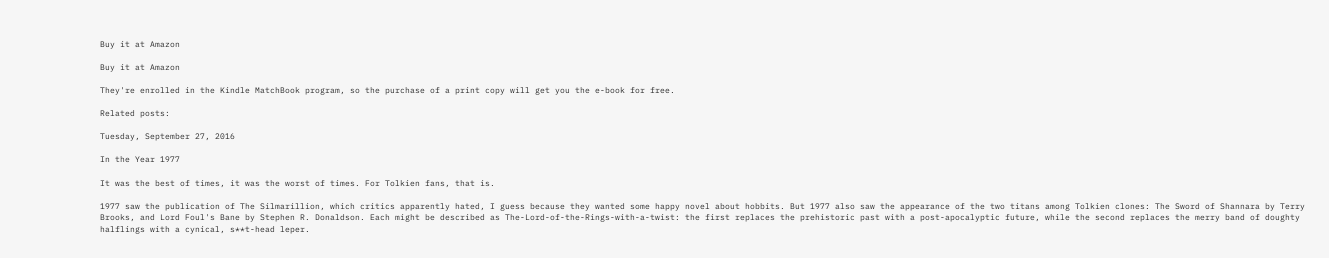Buy it at Amazon

Buy it at Amazon

They're enrolled in the Kindle MatchBook program, so the purchase of a print copy will get you the e-book for free.

Related posts:

Tuesday, September 27, 2016

In the Year 1977

It was the best of times, it was the worst of times. For Tolkien fans, that is.

1977 saw the publication of The Silmarillion, which critics apparently hated, I guess because they wanted some happy novel about hobbits. But 1977 also saw the appearance of the two titans among Tolkien clones: The Sword of Shannara by Terry Brooks, and Lord Foul's Bane by Stephen R. Donaldson. Each might be described as The-Lord-of-the-Rings-with-a-twist: the first replaces the prehistoric past with a post-apocalyptic future, while the second replaces the merry band of doughty halflings with a cynical, s**t-head leper.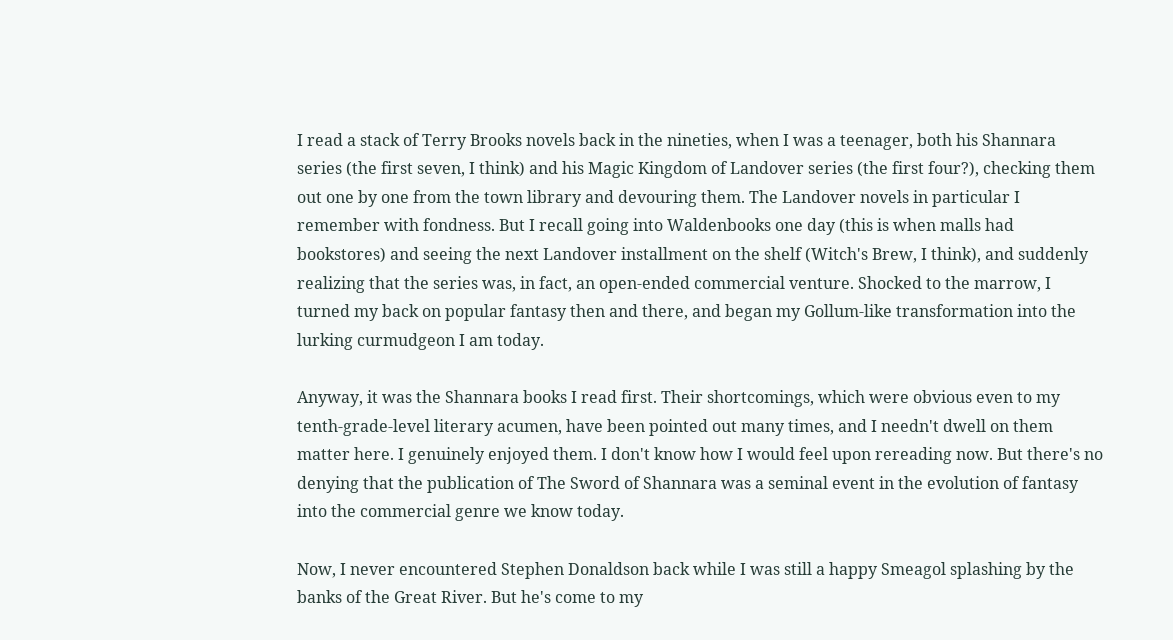I read a stack of Terry Brooks novels back in the nineties, when I was a teenager, both his Shannara series (the first seven, I think) and his Magic Kingdom of Landover series (the first four?), checking them out one by one from the town library and devouring them. The Landover novels in particular I remember with fondness. But I recall going into Waldenbooks one day (this is when malls had bookstores) and seeing the next Landover installment on the shelf (Witch's Brew, I think), and suddenly realizing that the series was, in fact, an open-ended commercial venture. Shocked to the marrow, I turned my back on popular fantasy then and there, and began my Gollum-like transformation into the lurking curmudgeon I am today.

Anyway, it was the Shannara books I read first. Their shortcomings, which were obvious even to my tenth-grade-level literary acumen, have been pointed out many times, and I needn't dwell on them matter here. I genuinely enjoyed them. I don't know how I would feel upon rereading now. But there's no denying that the publication of The Sword of Shannara was a seminal event in the evolution of fantasy into the commercial genre we know today.

Now, I never encountered Stephen Donaldson back while I was still a happy Smeagol splashing by the banks of the Great River. But he's come to my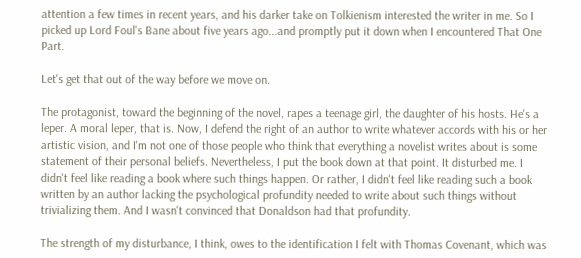attention a few times in recent years, and his darker take on Tolkienism interested the writer in me. So I picked up Lord Foul's Bane about five years ago...and promptly put it down when I encountered That One Part.

Let's get that out of the way before we move on.

The protagonist, toward the beginning of the novel, rapes a teenage girl, the daughter of his hosts. He's a leper. A moral leper, that is. Now, I defend the right of an author to write whatever accords with his or her artistic vision, and I'm not one of those people who think that everything a novelist writes about is some statement of their personal beliefs. Nevertheless, I put the book down at that point. It disturbed me. I didn't feel like reading a book where such things happen. Or rather, I didn't feel like reading such a book written by an author lacking the psychological profundity needed to write about such things without trivializing them. And I wasn't convinced that Donaldson had that profundity.

The strength of my disturbance, I think, owes to the identification I felt with Thomas Covenant, which was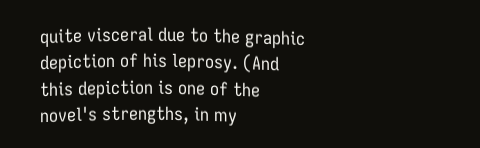quite visceral due to the graphic depiction of his leprosy. (And this depiction is one of the novel's strengths, in my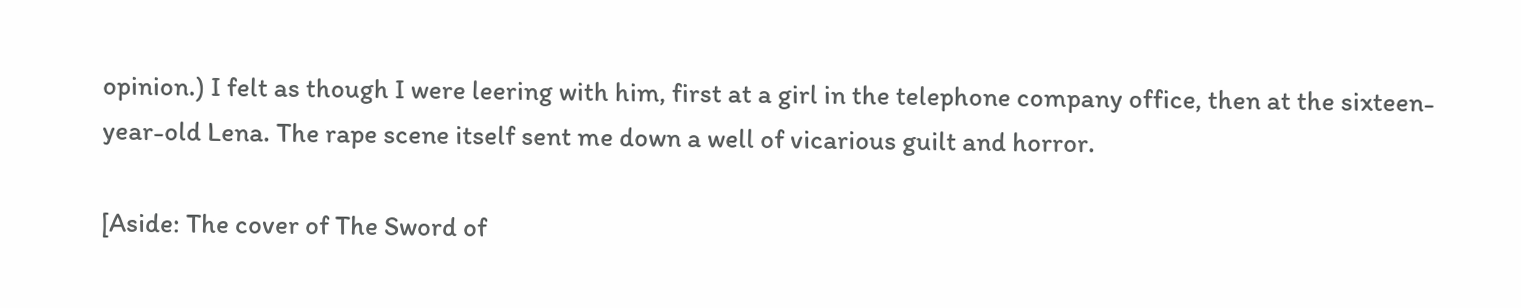opinion.) I felt as though I were leering with him, first at a girl in the telephone company office, then at the sixteen-year-old Lena. The rape scene itself sent me down a well of vicarious guilt and horror.

[Aside: The cover of The Sword of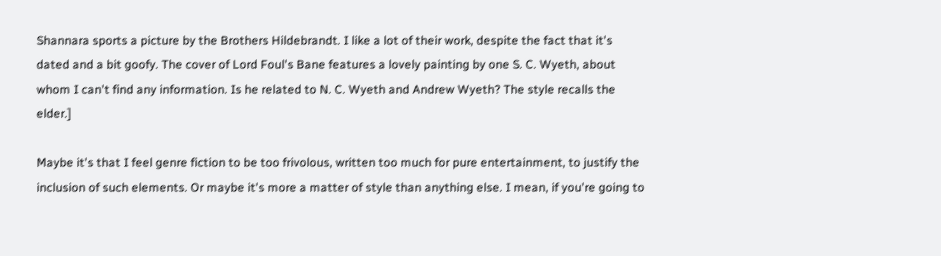Shannara sports a picture by the Brothers Hildebrandt. I like a lot of their work, despite the fact that it's dated and a bit goofy. The cover of Lord Foul's Bane features a lovely painting by one S. C. Wyeth, about whom I can't find any information. Is he related to N. C. Wyeth and Andrew Wyeth? The style recalls the elder.]

Maybe it's that I feel genre fiction to be too frivolous, written too much for pure entertainment, to justify the inclusion of such elements. Or maybe it's more a matter of style than anything else. I mean, if you're going to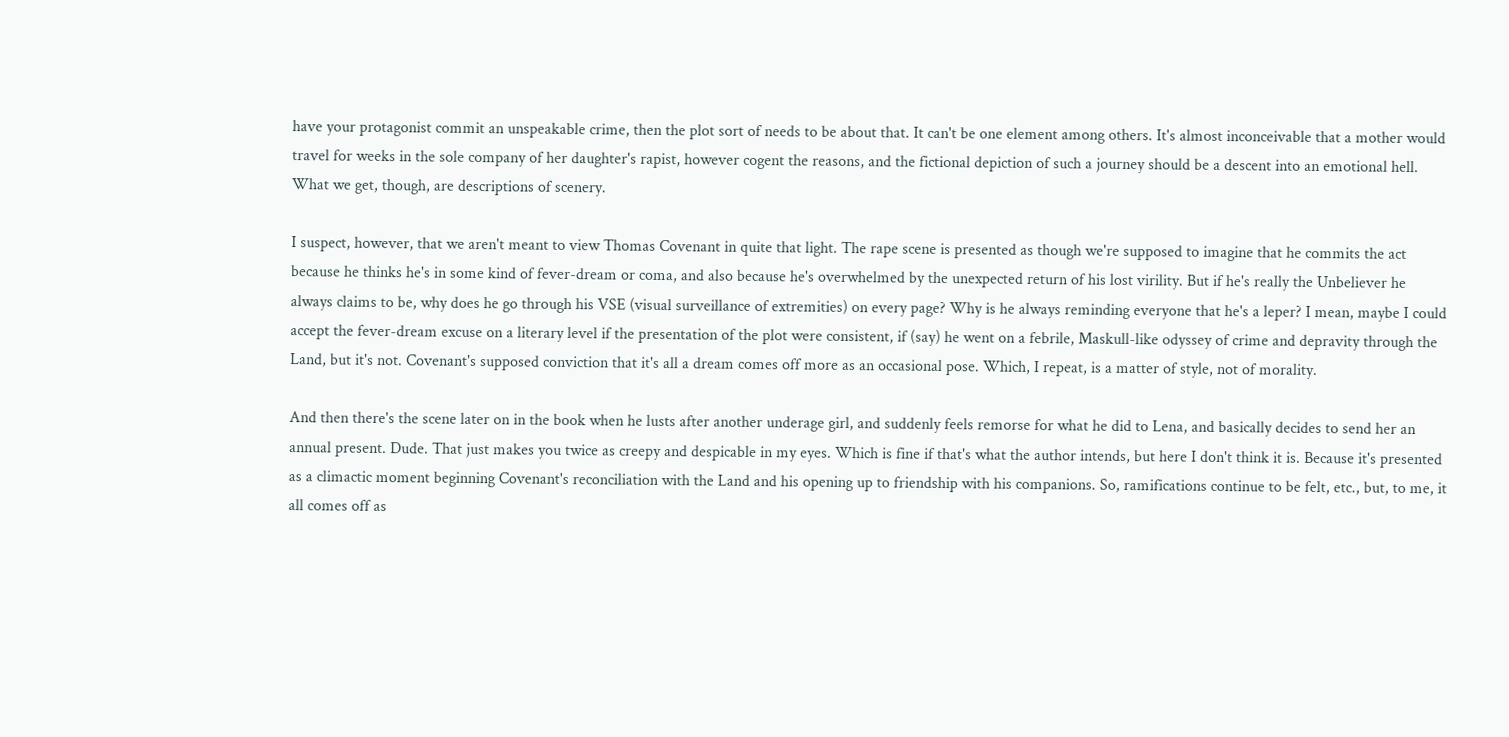have your protagonist commit an unspeakable crime, then the plot sort of needs to be about that. It can't be one element among others. It's almost inconceivable that a mother would travel for weeks in the sole company of her daughter's rapist, however cogent the reasons, and the fictional depiction of such a journey should be a descent into an emotional hell. What we get, though, are descriptions of scenery.

I suspect, however, that we aren't meant to view Thomas Covenant in quite that light. The rape scene is presented as though we're supposed to imagine that he commits the act because he thinks he's in some kind of fever-dream or coma, and also because he's overwhelmed by the unexpected return of his lost virility. But if he's really the Unbeliever he always claims to be, why does he go through his VSE (visual surveillance of extremities) on every page? Why is he always reminding everyone that he's a leper? I mean, maybe I could accept the fever-dream excuse on a literary level if the presentation of the plot were consistent, if (say) he went on a febrile, Maskull-like odyssey of crime and depravity through the Land, but it's not. Covenant's supposed conviction that it's all a dream comes off more as an occasional pose. Which, I repeat, is a matter of style, not of morality.

And then there's the scene later on in the book when he lusts after another underage girl, and suddenly feels remorse for what he did to Lena, and basically decides to send her an annual present. Dude. That just makes you twice as creepy and despicable in my eyes. Which is fine if that's what the author intends, but here I don't think it is. Because it's presented as a climactic moment beginning Covenant's reconciliation with the Land and his opening up to friendship with his companions. So, ramifications continue to be felt, etc., but, to me, it all comes off as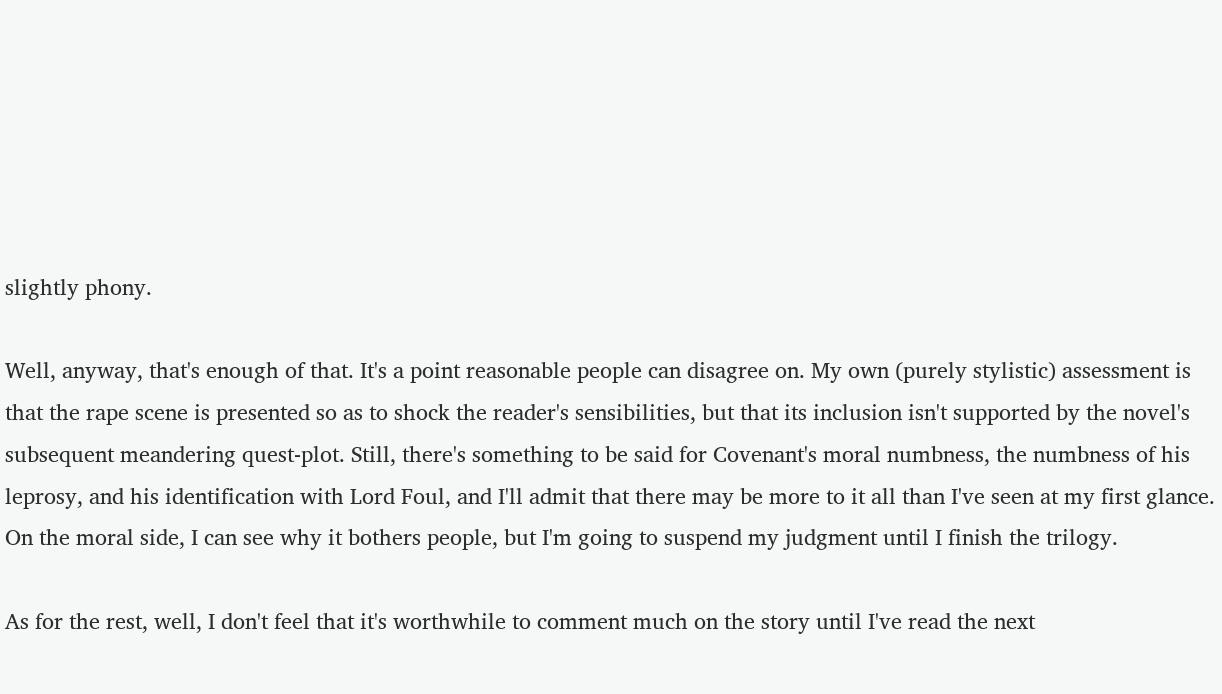slightly phony.

Well, anyway, that's enough of that. It's a point reasonable people can disagree on. My own (purely stylistic) assessment is that the rape scene is presented so as to shock the reader's sensibilities, but that its inclusion isn't supported by the novel's subsequent meandering quest-plot. Still, there's something to be said for Covenant's moral numbness, the numbness of his leprosy, and his identification with Lord Foul, and I'll admit that there may be more to it all than I've seen at my first glance. On the moral side, I can see why it bothers people, but I'm going to suspend my judgment until I finish the trilogy.

As for the rest, well, I don't feel that it's worthwhile to comment much on the story until I've read the next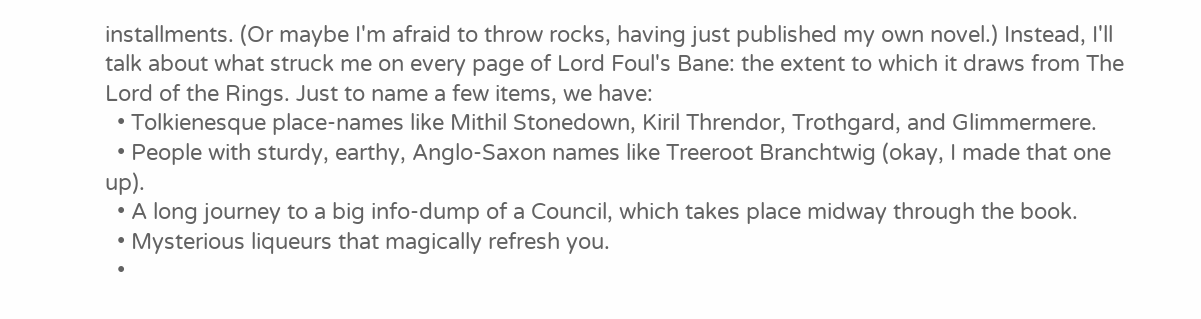installments. (Or maybe I'm afraid to throw rocks, having just published my own novel.) Instead, I'll talk about what struck me on every page of Lord Foul's Bane: the extent to which it draws from The Lord of the Rings. Just to name a few items, we have:
  • Tolkienesque place-names like Mithil Stonedown, Kiril Threndor, Trothgard, and Glimmermere.
  • People with sturdy, earthy, Anglo-Saxon names like Treeroot Branchtwig (okay, I made that one up).
  • A long journey to a big info-dump of a Council, which takes place midway through the book.
  • Mysterious liqueurs that magically refresh you.
  •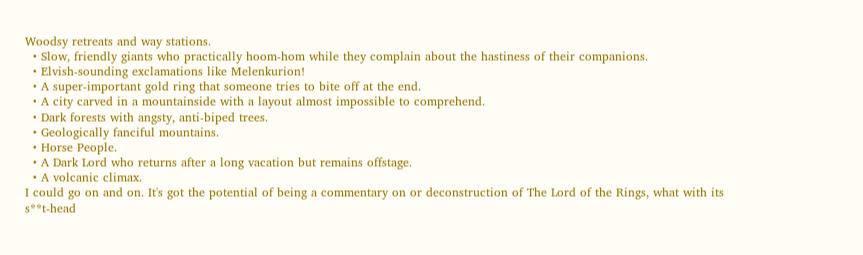Woodsy retreats and way stations.
  • Slow, friendly giants who practically hoom-hom while they complain about the hastiness of their companions.
  • Elvish-sounding exclamations like Melenkurion!
  • A super-important gold ring that someone tries to bite off at the end.
  • A city carved in a mountainside with a layout almost impossible to comprehend.
  • Dark forests with angsty, anti-biped trees.
  • Geologically fanciful mountains.
  • Horse People.
  • A Dark Lord who returns after a long vacation but remains offstage.
  • A volcanic climax.
I could go on and on. It's got the potential of being a commentary on or deconstruction of The Lord of the Rings, what with its s**t-head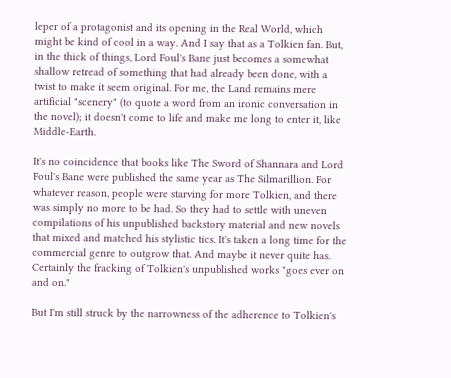leper of a protagonist and its opening in the Real World, which might be kind of cool in a way. And I say that as a Tolkien fan. But, in the thick of things, Lord Foul's Bane just becomes a somewhat shallow retread of something that had already been done, with a twist to make it seem original. For me, the Land remains mere artificial "scenery" (to quote a word from an ironic conversation in the novel); it doesn't come to life and make me long to enter it, like Middle-Earth.

It's no coincidence that books like The Sword of Shannara and Lord Foul's Bane were published the same year as The Silmarillion. For whatever reason, people were starving for more Tolkien, and there was simply no more to be had. So they had to settle with uneven compilations of his unpublished backstory material and new novels that mixed and matched his stylistic tics. It's taken a long time for the commercial genre to outgrow that. And maybe it never quite has. Certainly the fracking of Tolkien's unpublished works "goes ever on and on."

But I'm still struck by the narrowness of the adherence to Tolkien's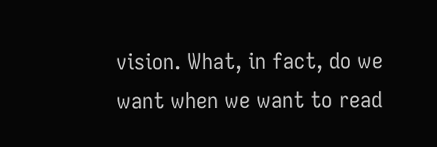vision. What, in fact, do we want when we want to read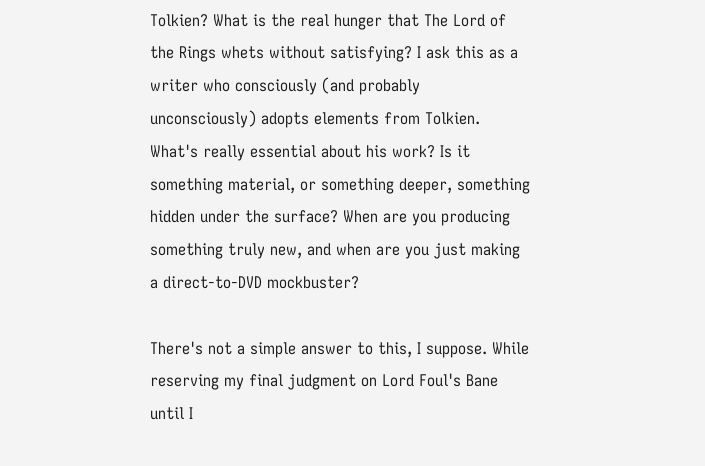Tolkien? What is the real hunger that The Lord of the Rings whets without satisfying? I ask this as a writer who consciously (and probably unconsciously) adopts elements from Tolkien. What's really essential about his work? Is it something material, or something deeper, something hidden under the surface? When are you producing something truly new, and when are you just making a direct-to-DVD mockbuster?

There's not a simple answer to this, I suppose. While reserving my final judgment on Lord Foul's Bane until I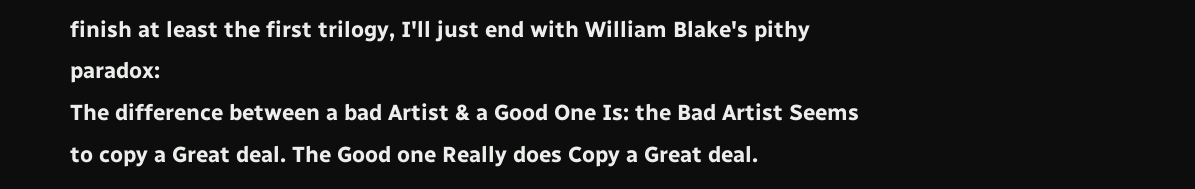finish at least the first trilogy, I'll just end with William Blake's pithy paradox:
The difference between a bad Artist & a Good One Is: the Bad Artist Seems to copy a Great deal. The Good one Really does Copy a Great deal.